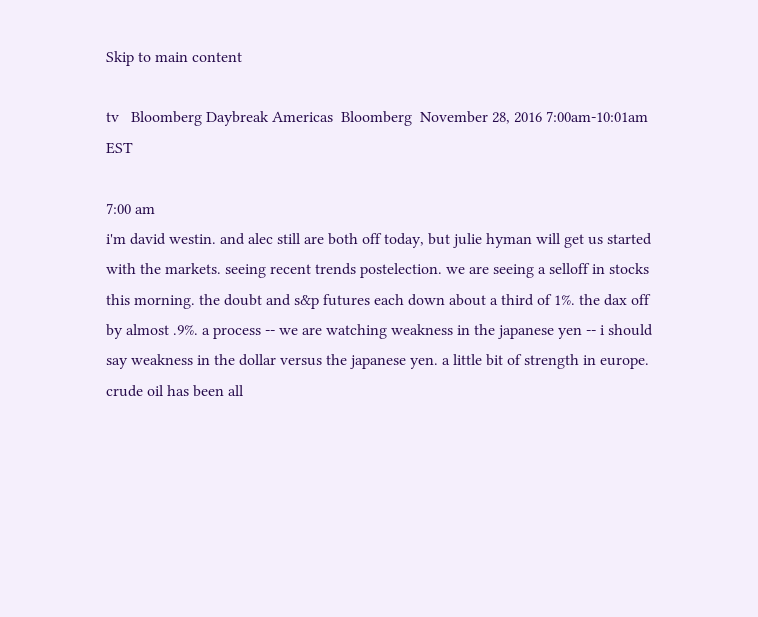Skip to main content

tv   Bloomberg Daybreak Americas  Bloomberg  November 28, 2016 7:00am-10:01am EST

7:00 am
i'm david westin. and alec still are both off today, but julie hyman will get us started with the markets. seeing recent trends postelection. we are seeing a selloff in stocks this morning. the doubt and s&p futures each down about a third of 1%. the dax off by almost .9%. a process -- we are watching weakness in the japanese yen -- i should say weakness in the dollar versus the japanese yen. a little bit of strength in europe. crude oil has been all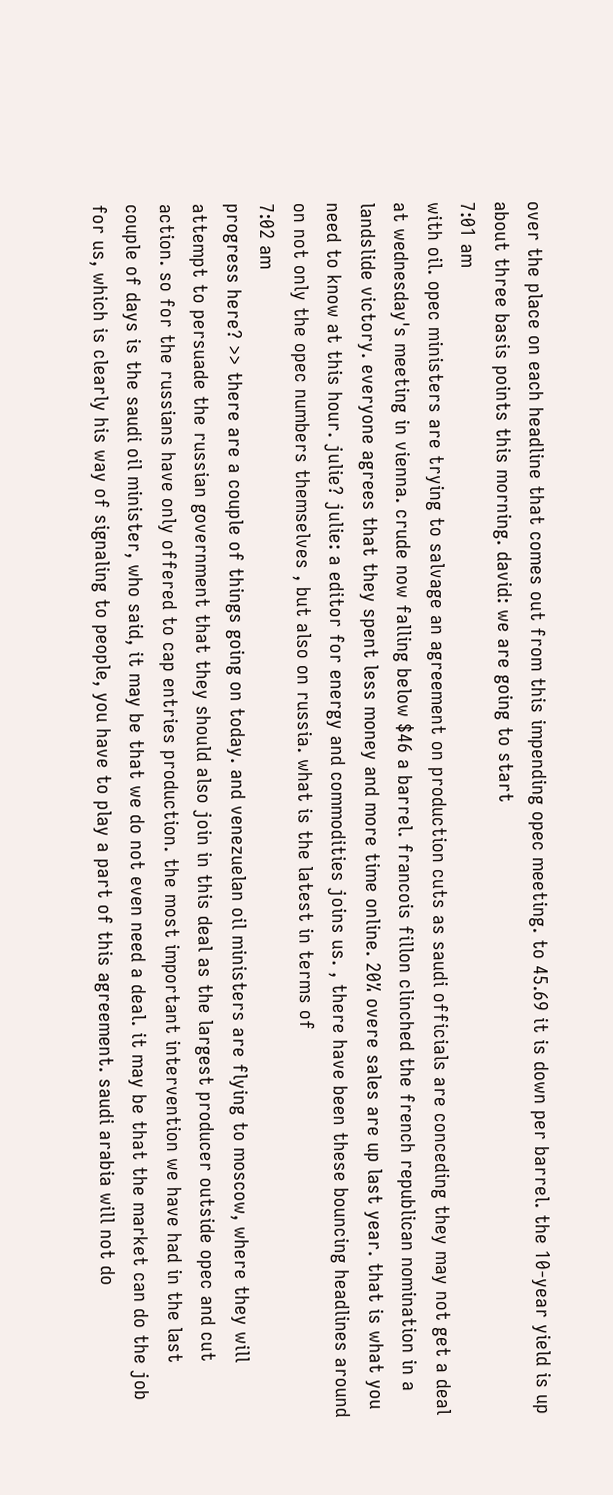over the place on each headline that comes out from this impending opec meeting. to 45.69 it is down per barrel. the 10-year yield is up about three basis points this morning. david: we are going to start
7:01 am
with oil. opec ministers are trying to salvage an agreement on production cuts as saudi officials are conceding they may not get a deal at wednesday's meeting in vienna. crude now falling below $46 a barrel. francois fillon clinched the french republican nomination in a landslide victory. everyone agrees that they spent less money and more time online. 20% overe sales are up last year. that is what you need to know at this hour. julie? julie: a editor for energy and commodities joins us. , there have been these bouncing headlines around on not only the opec numbers themselves , but also on russia. what is the latest in terms of
7:02 am
progress here? >> there are a couple of things going on today. and venezuelan oil ministers are flying to moscow, where they will attempt to persuade the russian government that they should also join in this deal as the largest producer outside opec and cut action. so for the russians have only offered to cap entries production. the most important intervention we have had in the last couple of days is the saudi oil minister, who said, it may be that we do not even need a deal. it may be that the market can do the job for us, which is clearly his way of signaling to people, you have to play a part of this agreement. saudi arabia will not do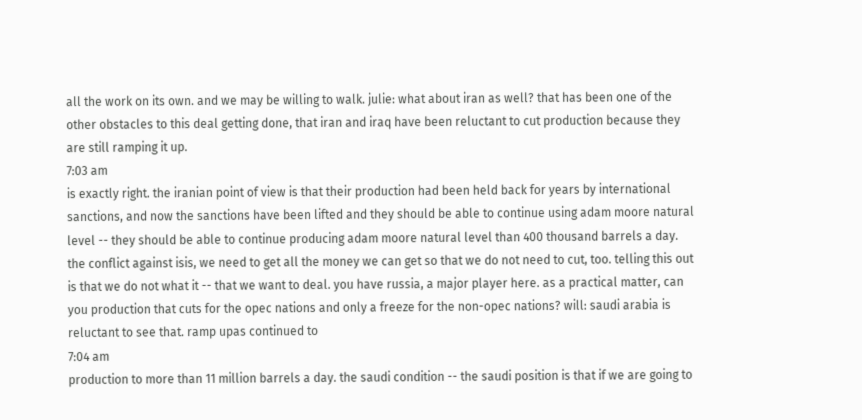all the work on its own. and we may be willing to walk. julie: what about iran as well? that has been one of the other obstacles to this deal getting done, that iran and iraq have been reluctant to cut production because they are still ramping it up.
7:03 am
is exactly right. the iranian point of view is that their production had been held back for years by international sanctions, and now the sanctions have been lifted and they should be able to continue using adam moore natural level -- they should be able to continue producing adam moore natural level than 400 thousand barrels a day. the conflict against isis, we need to get all the money we can get so that we do not need to cut, too. telling this out is that we do not what it -- that we want to deal. you have russia, a major player here. as a practical matter, can you production that cuts for the opec nations and only a freeze for the non-opec nations? will: saudi arabia is reluctant to see that. ramp upas continued to
7:04 am
production to more than 11 million barrels a day. the saudi condition -- the saudi position is that if we are going to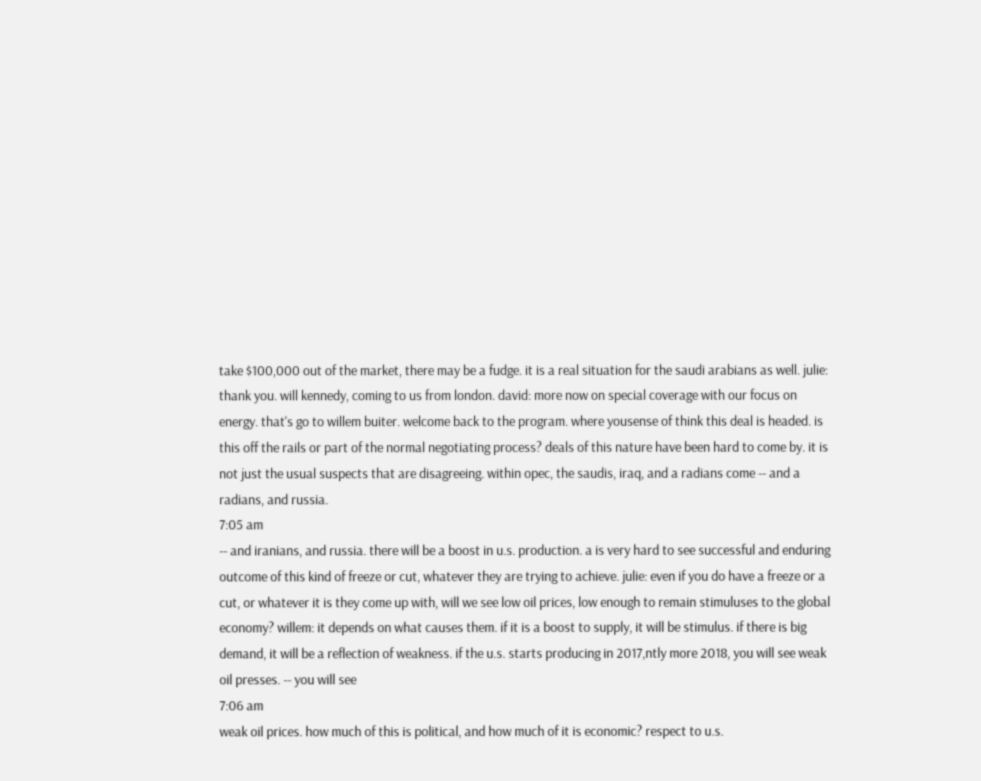take $100,000 out of the market, there may be a fudge. it is a real situation for the saudi arabians as well. julie: thank you. will kennedy, coming to us from london. david: more now on special coverage with our focus on energy. that's go to willem buiter. welcome back to the program. where yousense of think this deal is headed. is this off the rails or part of the normal negotiating process? deals of this nature have been hard to come by. it is not just the usual suspects that are disagreeing. within opec, the saudis, iraq, and a radians come -- and a radians, and russia.
7:05 am
-- and iranians, and russia. there will be a boost in u.s. production. a is very hard to see successful and enduring outcome of this kind of freeze or cut, whatever they are trying to achieve. julie: even if you do have a freeze or a cut, or whatever it is they come up with, will we see low oil prices, low enough to remain stimuluses to the global economy? willem: it depends on what causes them. if it is a boost to supply, it will be stimulus. if there is big demand, it will be a reflection of weakness. if the u.s. starts producing in 2017,ntly more 2018, you will see weak oil presses. -- you will see
7:06 am
weak oil prices. how much of this is political, and how much of it is economic? respect to u.s.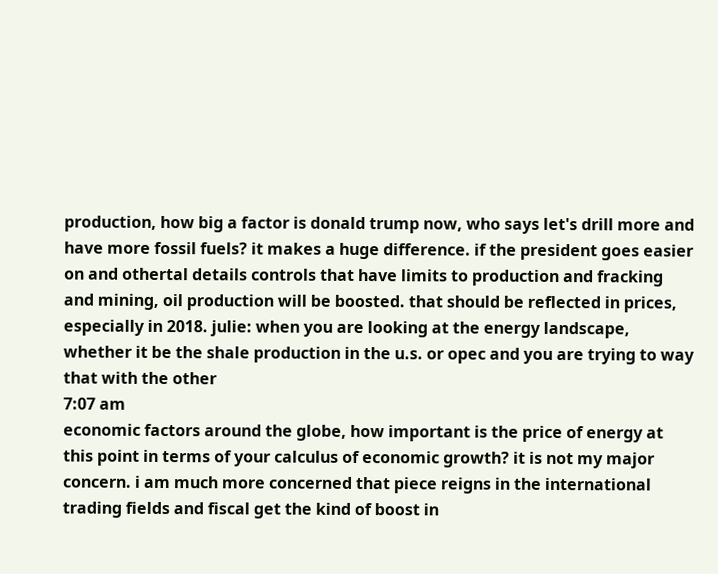production, how big a factor is donald trump now, who says let's drill more and have more fossil fuels? it makes a huge difference. if the president goes easier on and othertal details controls that have limits to production and fracking and mining, oil production will be boosted. that should be reflected in prices, especially in 2018. julie: when you are looking at the energy landscape, whether it be the shale production in the u.s. or opec and you are trying to way that with the other
7:07 am
economic factors around the globe, how important is the price of energy at this point in terms of your calculus of economic growth? it is not my major concern. i am much more concerned that piece reigns in the international trading fields and fiscal get the kind of boost in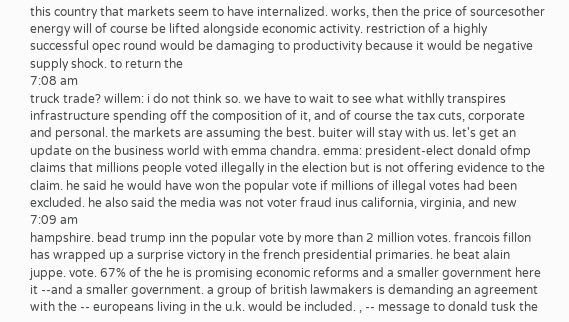this country that markets seem to have internalized. works, then the price of sourcesother energy will of course be lifted alongside economic activity. restriction of a highly successful opec round would be damaging to productivity because it would be negative supply shock. to return the
7:08 am
truck trade? willem: i do not think so. we have to wait to see what withlly transpires infrastructure spending off the composition of it, and of course the tax cuts, corporate and personal. the markets are assuming the best. buiter will stay with us. let's get an update on the business world with emma chandra. emma: president-elect donald ofmp claims that millions people voted illegally in the election but is not offering evidence to the claim. he said he would have won the popular vote if millions of illegal votes had been excluded. he also said the media was not voter fraud inus california, virginia, and new
7:09 am
hampshire. bead trump inn the popular vote by more than 2 million votes. francois fillon has wrapped up a surprise victory in the french presidential primaries. he beat alain juppe. vote. 67% of the he is promising economic reforms and a smaller government here it --and a smaller government. a group of british lawmakers is demanding an agreement with the -- europeans living in the u.k. would be included. , -- message to donald tusk the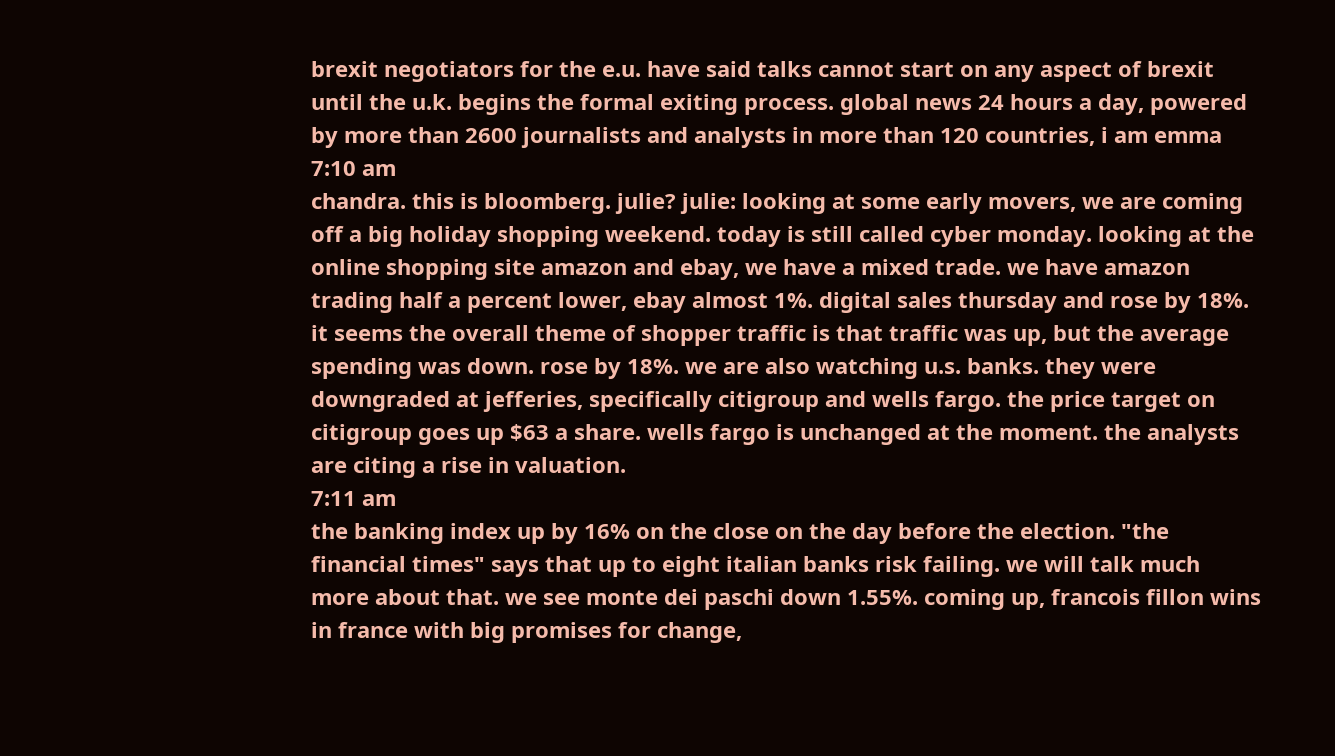brexit negotiators for the e.u. have said talks cannot start on any aspect of brexit until the u.k. begins the formal exiting process. global news 24 hours a day, powered by more than 2600 journalists and analysts in more than 120 countries, i am emma
7:10 am
chandra. this is bloomberg. julie? julie: looking at some early movers, we are coming off a big holiday shopping weekend. today is still called cyber monday. looking at the online shopping site amazon and ebay, we have a mixed trade. we have amazon trading half a percent lower, ebay almost 1%. digital sales thursday and rose by 18%. it seems the overall theme of shopper traffic is that traffic was up, but the average spending was down. rose by 18%. we are also watching u.s. banks. they were downgraded at jefferies, specifically citigroup and wells fargo. the price target on citigroup goes up $63 a share. wells fargo is unchanged at the moment. the analysts are citing a rise in valuation.
7:11 am
the banking index up by 16% on the close on the day before the election. "the financial times" says that up to eight italian banks risk failing. we will talk much more about that. we see monte dei paschi down 1.55%. coming up, francois fillon wins in france with big promises for change,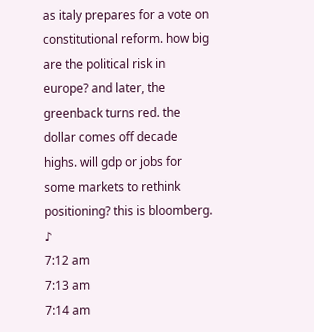as italy prepares for a vote on constitutional reform. how big are the political risk in europe? and later, the greenback turns red. the dollar comes off decade highs. will gdp or jobs for some markets to rethink positioning? this is bloomberg. ♪
7:12 am
7:13 am
7:14 am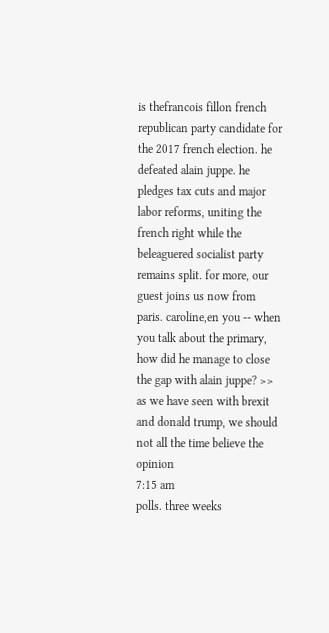is thefrancois fillon french republican party candidate for the 2017 french election. he defeated alain juppe. he pledges tax cuts and major labor reforms, uniting the french right while the beleaguered socialist party remains split. for more, our guest joins us now from paris. caroline,en you -- when you talk about the primary, how did he manage to close the gap with alain juppe? >> as we have seen with brexit and donald trump, we should not all the time believe the opinion
7:15 am
polls. three weeks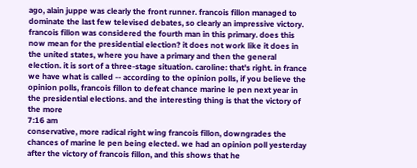ago, alain juppe was clearly the front runner. francois fillon managed to dominate the last few televised debates, so clearly an impressive victory. francois fillon was considered the fourth man in this primary. does this now mean for the presidential election? it does not work like it does in the united states, where you have a primary and then the general election. it is sort of a three-stage situation. caroline: that's right. in france we have what is called -- according to the opinion polls, if you believe the opinion polls, francois fillon to defeat chance marine le pen next year in the presidential elections. and the interesting thing is that the victory of the more
7:16 am
conservative, more radical right wing francois fillon, downgrades the chances of marine le pen being elected. we had an opinion poll yesterday after the victory of francois fillon, and this shows that he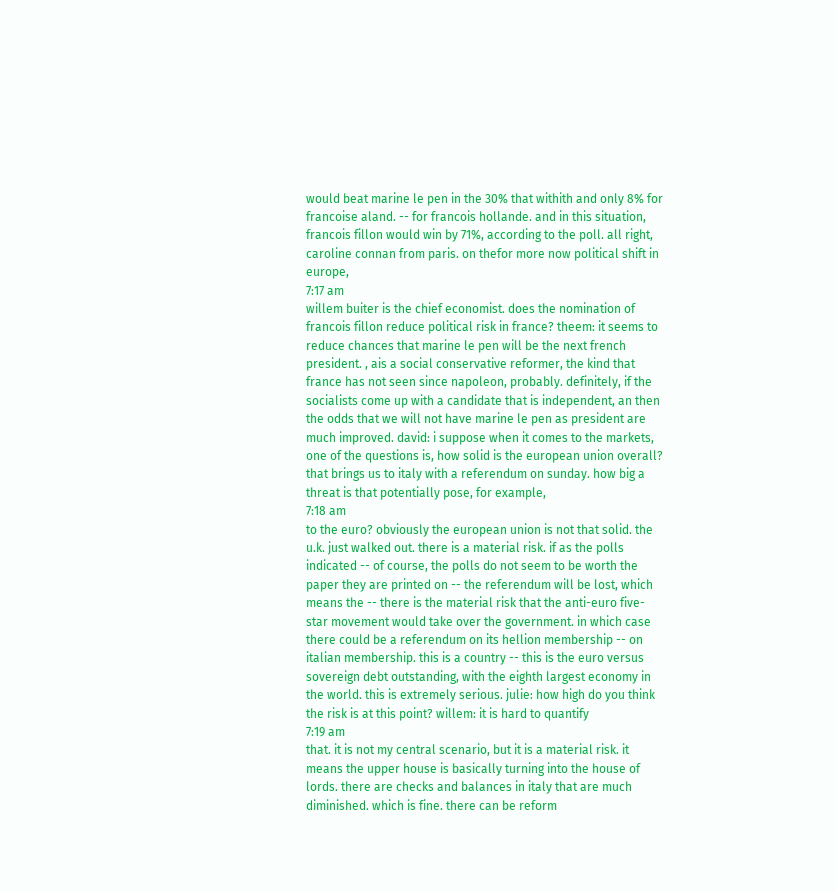would beat marine le pen in the 30% that withith and only 8% for francoise aland. -- for francois hollande. and in this situation, francois fillon would win by 71%, according to the poll. all right, caroline connan from paris. on thefor more now political shift in europe,
7:17 am
willem buiter is the chief economist. does the nomination of francois fillon reduce political risk in france? theem: it seems to reduce chances that marine le pen will be the next french president. , ais a social conservative reformer, the kind that france has not seen since napoleon, probably. definitely, if the socialists come up with a candidate that is independent, an then the odds that we will not have marine le pen as president are much improved. david: i suppose when it comes to the markets, one of the questions is, how solid is the european union overall? that brings us to italy with a referendum on sunday. how big a threat is that potentially pose, for example,
7:18 am
to the euro? obviously the european union is not that solid. the u.k. just walked out. there is a material risk. if as the polls indicated -- of course, the polls do not seem to be worth the paper they are printed on -- the referendum will be lost, which means the -- there is the material risk that the anti-euro five-star movement would take over the government. in which case there could be a referendum on its hellion membership -- on italian membership. this is a country -- this is the euro versus sovereign debt outstanding, with the eighth largest economy in the world. this is extremely serious. julie: how high do you think the risk is at this point? willem: it is hard to quantify
7:19 am
that. it is not my central scenario, but it is a material risk. it means the upper house is basically turning into the house of lords. there are checks and balances in italy that are much diminished. which is fine. there can be reform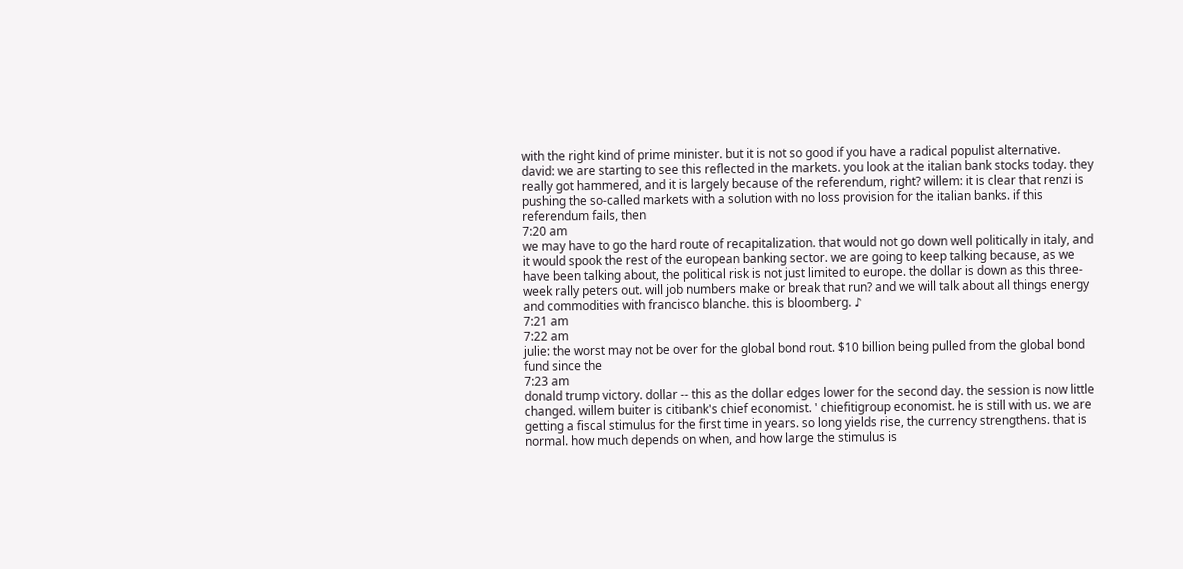with the right kind of prime minister. but it is not so good if you have a radical populist alternative. david: we are starting to see this reflected in the markets. you look at the italian bank stocks today. they really got hammered, and it is largely because of the referendum, right? willem: it is clear that renzi is pushing the so-called markets with a solution with no loss provision for the italian banks. if this referendum fails, then
7:20 am
we may have to go the hard route of recapitalization. that would not go down well politically in italy, and it would spook the rest of the european banking sector. we are going to keep talking because, as we have been talking about, the political risk is not just limited to europe. the dollar is down as this three-week rally peters out. will job numbers make or break that run? and we will talk about all things energy and commodities with francisco blanche. this is bloomberg. ♪
7:21 am
7:22 am
julie: the worst may not be over for the global bond rout. $10 billion being pulled from the global bond fund since the
7:23 am
donald trump victory. dollar -- this as the dollar edges lower for the second day. the session is now little changed. willem buiter is citibank's chief economist. ' chiefitigroup economist. he is still with us. we are getting a fiscal stimulus for the first time in years. so long yields rise, the currency strengthens. that is normal. how much depends on when, and how large the stimulus is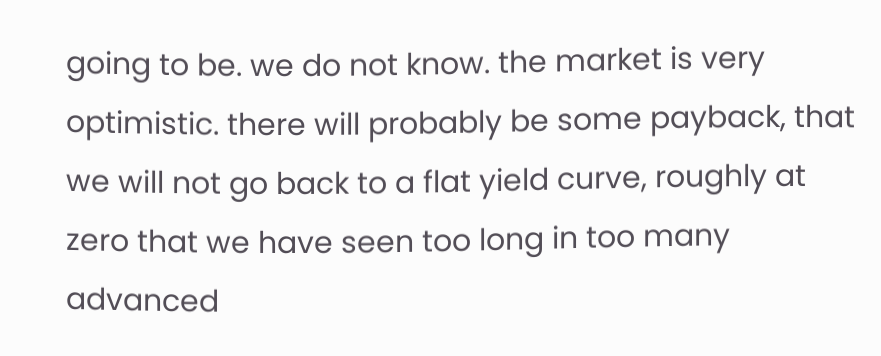going to be. we do not know. the market is very optimistic. there will probably be some payback, that we will not go back to a flat yield curve, roughly at zero that we have seen too long in too many advanced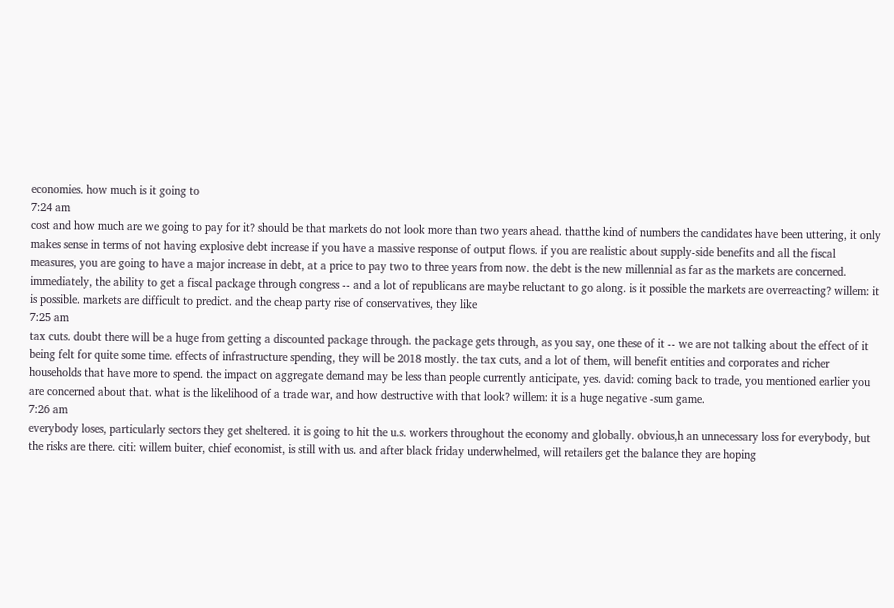economies. how much is it going to
7:24 am
cost and how much are we going to pay for it? should be that markets do not look more than two years ahead. thatthe kind of numbers the candidates have been uttering, it only makes sense in terms of not having explosive debt increase if you have a massive response of output flows. if you are realistic about supply-side benefits and all the fiscal measures, you are going to have a major increase in debt, at a price to pay two to three years from now. the debt is the new millennial as far as the markets are concerned. immediately, the ability to get a fiscal package through congress -- and a lot of republicans are maybe reluctant to go along. is it possible the markets are overreacting? willem: it is possible. markets are difficult to predict. and the cheap party rise of conservatives, they like
7:25 am
tax cuts. doubt there will be a huge from getting a discounted package through. the package gets through, as you say, one these of it -- we are not talking about the effect of it being felt for quite some time. effects of infrastructure spending, they will be 2018 mostly. the tax cuts, and a lot of them, will benefit entities and corporates and richer households that have more to spend. the impact on aggregate demand may be less than people currently anticipate, yes. david: coming back to trade, you mentioned earlier you are concerned about that. what is the likelihood of a trade war, and how destructive with that look? willem: it is a huge negative -sum game.
7:26 am
everybody loses, particularly sectors they get sheltered. it is going to hit the u.s. workers throughout the economy and globally. obvious,h an unnecessary loss for everybody, but the risks are there. citi: willem buiter, chief economist, is still with us. and after black friday underwhelmed, will retailers get the balance they are hoping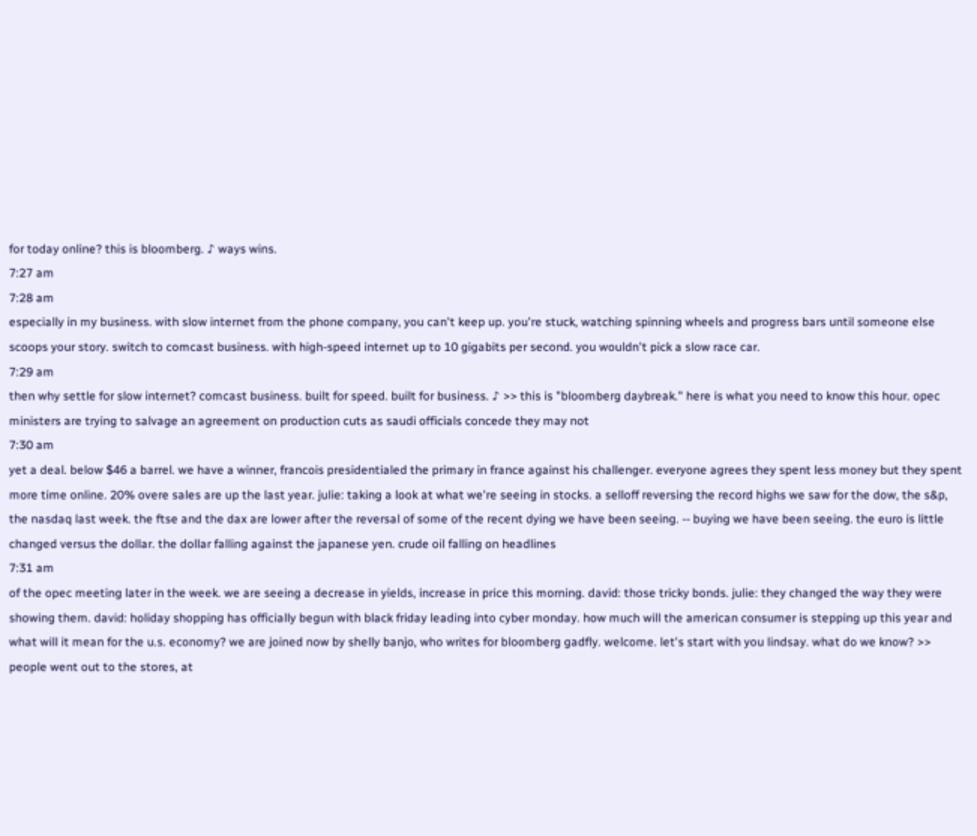for today online? this is bloomberg. ♪ ways wins.
7:27 am
7:28 am
especially in my business. with slow internet from the phone company, you can't keep up. you're stuck, watching spinning wheels and progress bars until someone else scoops your story. switch to comcast business. with high-speed internet up to 10 gigabits per second. you wouldn't pick a slow race car.
7:29 am
then why settle for slow internet? comcast business. built for speed. built for business. ♪ >> this is "bloomberg daybreak." here is what you need to know this hour. opec ministers are trying to salvage an agreement on production cuts as saudi officials concede they may not
7:30 am
yet a deal. below $46 a barrel. we have a winner, francois presidentialed the primary in france against his challenger. everyone agrees they spent less money but they spent more time online. 20% overe sales are up the last year. julie: taking a look at what we're seeing in stocks. a selloff reversing the record highs we saw for the dow, the s&p, the nasdaq last week. the ftse and the dax are lower after the reversal of some of the recent dying we have been seeing. -- buying we have been seeing. the euro is little changed versus the dollar. the dollar falling against the japanese yen. crude oil falling on headlines
7:31 am
of the opec meeting later in the week. we are seeing a decrease in yields, increase in price this morning. david: those tricky bonds. julie: they changed the way they were showing them. david: holiday shopping has officially begun with black friday leading into cyber monday. how much will the american consumer is stepping up this year and what will it mean for the u.s. economy? we are joined now by shelly banjo, who writes for bloomberg gadfly. welcome. let's start with you lindsay. what do we know? >> people went out to the stores, at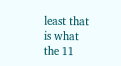least that is what the 11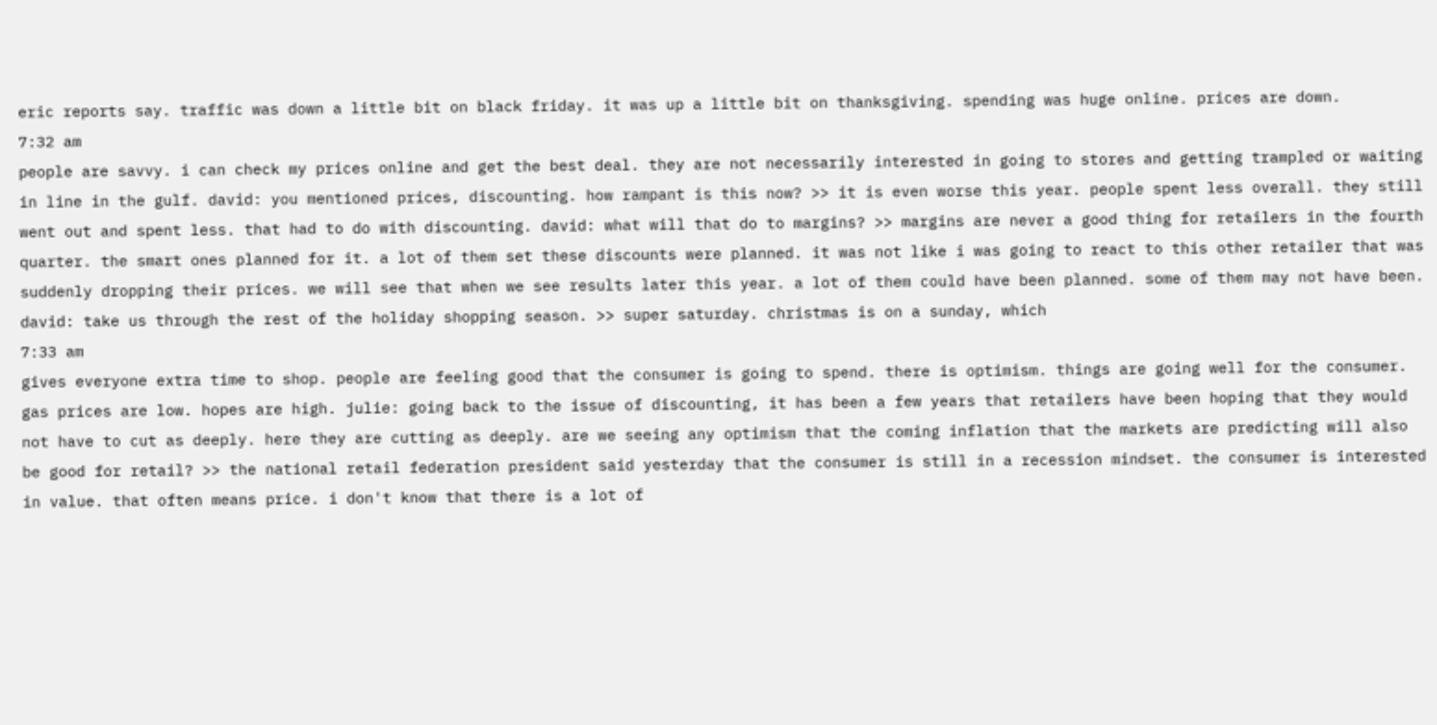eric reports say. traffic was down a little bit on black friday. it was up a little bit on thanksgiving. spending was huge online. prices are down.
7:32 am
people are savvy. i can check my prices online and get the best deal. they are not necessarily interested in going to stores and getting trampled or waiting in line in the gulf. david: you mentioned prices, discounting. how rampant is this now? >> it is even worse this year. people spent less overall. they still went out and spent less. that had to do with discounting. david: what will that do to margins? >> margins are never a good thing for retailers in the fourth quarter. the smart ones planned for it. a lot of them set these discounts were planned. it was not like i was going to react to this other retailer that was suddenly dropping their prices. we will see that when we see results later this year. a lot of them could have been planned. some of them may not have been. david: take us through the rest of the holiday shopping season. >> super saturday. christmas is on a sunday, which
7:33 am
gives everyone extra time to shop. people are feeling good that the consumer is going to spend. there is optimism. things are going well for the consumer. gas prices are low. hopes are high. julie: going back to the issue of discounting, it has been a few years that retailers have been hoping that they would not have to cut as deeply. here they are cutting as deeply. are we seeing any optimism that the coming inflation that the markets are predicting will also be good for retail? >> the national retail federation president said yesterday that the consumer is still in a recession mindset. the consumer is interested in value. that often means price. i don't know that there is a lot of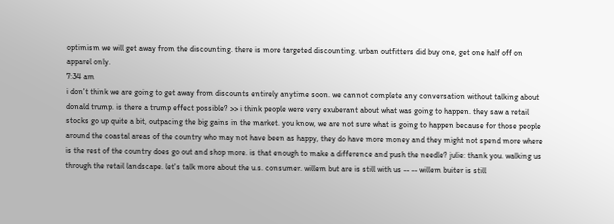optimism we will get away from the discounting. there is more targeted discounting. urban outfitters did buy one, get one half off on apparel only.
7:34 am
i don't think we are going to get away from discounts entirely anytime soon. we cannot complete any conversation without talking about donald trump. is there a trump effect possible? >> i think people were very exuberant about what was going to happen. they saw a retail stocks go up quite a bit, outpacing the big gains in the market. you know, we are not sure what is going to happen because for those people around the coastal areas of the country who may not have been as happy, they do have more money and they might not spend more where is the rest of the country does go out and shop more. is that enough to make a difference and push the needle? julie: thank you. walking us through the retail landscape. let's talk more about the u.s. consumer. willem but are is still with us -- -- willem buiter is still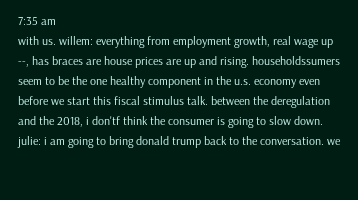7:35 am
with us. willem: everything from employment growth, real wage up --, has braces are house prices are up and rising. householdssumers seem to be the one healthy component in the u.s. economy even before we start this fiscal stimulus talk. between the deregulation and the 2018, i don'tf think the consumer is going to slow down. julie: i am going to bring donald trump back to the conversation. we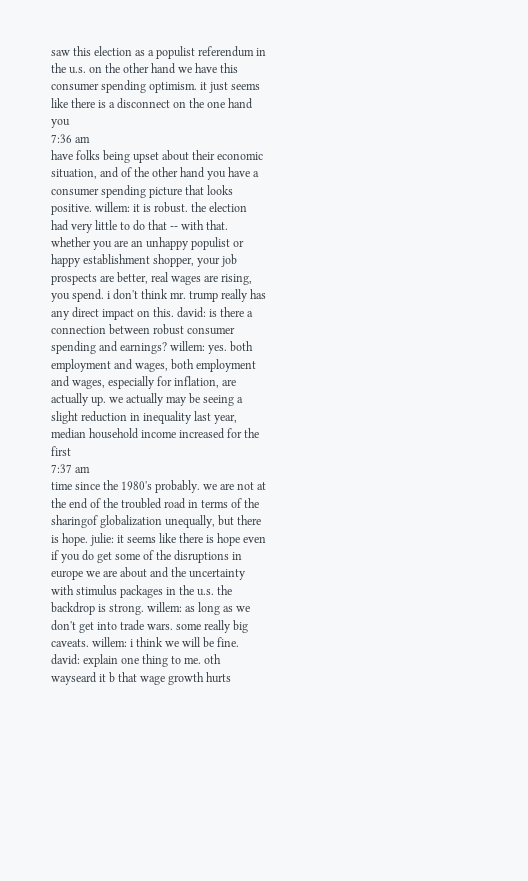saw this election as a populist referendum in the u.s. on the other hand we have this consumer spending optimism. it just seems like there is a disconnect on the one hand you
7:36 am
have folks being upset about their economic situation, and of the other hand you have a consumer spending picture that looks positive. willem: it is robust. the election had very little to do that -- with that. whether you are an unhappy populist or happy establishment shopper, your job prospects are better, real wages are rising, you spend. i don't think mr. trump really has any direct impact on this. david: is there a connection between robust consumer spending and earnings? willem: yes. both employment and wages, both employment and wages, especially for inflation, are actually up. we actually may be seeing a slight reduction in inequality last year, median household income increased for the first
7:37 am
time since the 1980's probably. we are not at the end of the troubled road in terms of the sharingof globalization unequally, but there is hope. julie: it seems like there is hope even if you do get some of the disruptions in europe we are about and the uncertainty with stimulus packages in the u.s. the backdrop is strong. willem: as long as we don't get into trade wars. some really big caveats. willem: i think we will be fine. david: explain one thing to me. oth wayseard it b that wage growth hurts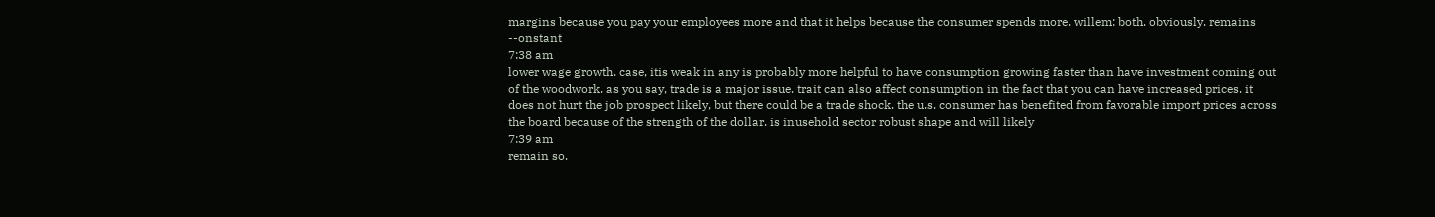margins because you pay your employees more and that it helps because the consumer spends more. willem: both. obviously. remains --onstant
7:38 am
lower wage growth. case, itis weak in any is probably more helpful to have consumption growing faster than have investment coming out of the woodwork. as you say, trade is a major issue. trait can also affect consumption in the fact that you can have increased prices. it does not hurt the job prospect likely, but there could be a trade shock. the u.s. consumer has benefited from favorable import prices across the board because of the strength of the dollar. is inusehold sector robust shape and will likely
7:39 am
remain so.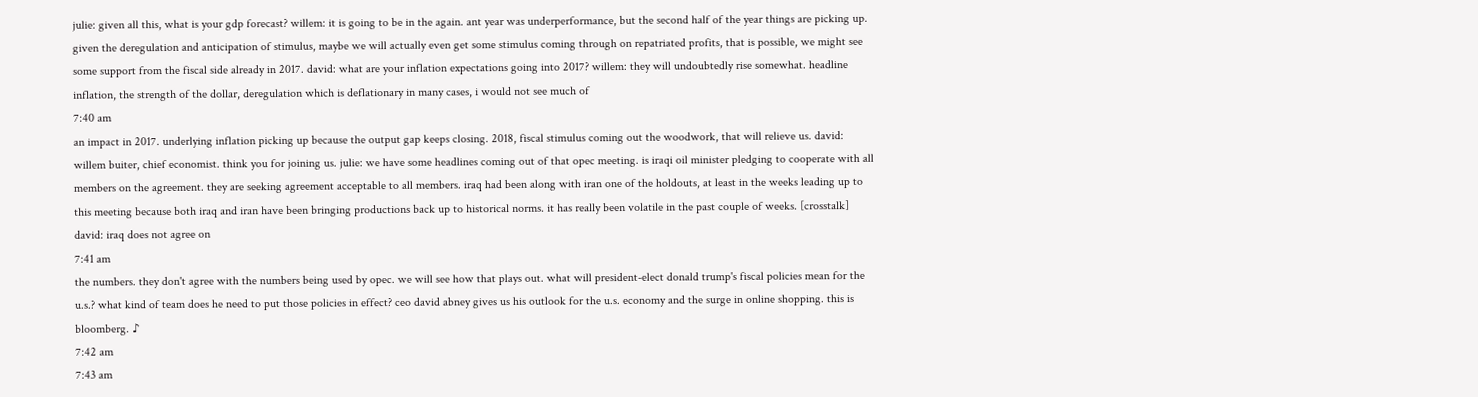julie: given all this, what is your gdp forecast? willem: it is going to be in the again. ant year was underperformance, but the second half of the year things are picking up. given the deregulation and anticipation of stimulus, maybe we will actually even get some stimulus coming through on repatriated profits, that is possible, we might see some support from the fiscal side already in 2017. david: what are your inflation expectations going into 2017? willem: they will undoubtedly rise somewhat. headline inflation, the strength of the dollar, deregulation which is deflationary in many cases, i would not see much of
7:40 am
an impact in 2017. underlying inflation picking up because the output gap keeps closing. 2018, fiscal stimulus coming out the woodwork, that will relieve us. david: willem buiter, chief economist. think you for joining us. julie: we have some headlines coming out of that opec meeting. is iraqi oil minister pledging to cooperate with all members on the agreement. they are seeking agreement acceptable to all members. iraq had been along with iran one of the holdouts, at least in the weeks leading up to this meeting because both iraq and iran have been bringing productions back up to historical norms. it has really been volatile in the past couple of weeks. [crosstalk] david: iraq does not agree on
7:41 am
the numbers. they don't agree with the numbers being used by opec. we will see how that plays out. what will president-elect donald trump's fiscal policies mean for the u.s.? what kind of team does he need to put those policies in effect? ceo david abney gives us his outlook for the u.s. economy and the surge in online shopping. this is bloomberg. ♪
7:42 am
7:43 am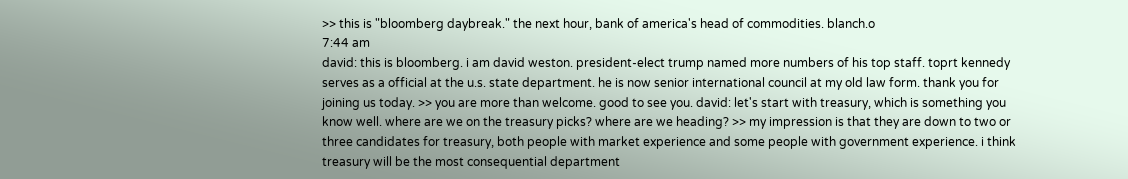>> this is "bloomberg daybreak." the next hour, bank of america's head of commodities. blanch.o
7:44 am
david: this is bloomberg. i am david weston. president-elect trump named more numbers of his top staff. toprt kennedy serves as a official at the u.s. state department. he is now senior international council at my old law form. thank you for joining us today. >> you are more than welcome. good to see you. david: let's start with treasury, which is something you know well. where are we on the treasury picks? where are we heading? >> my impression is that they are down to two or three candidates for treasury, both people with market experience and some people with government experience. i think treasury will be the most consequential department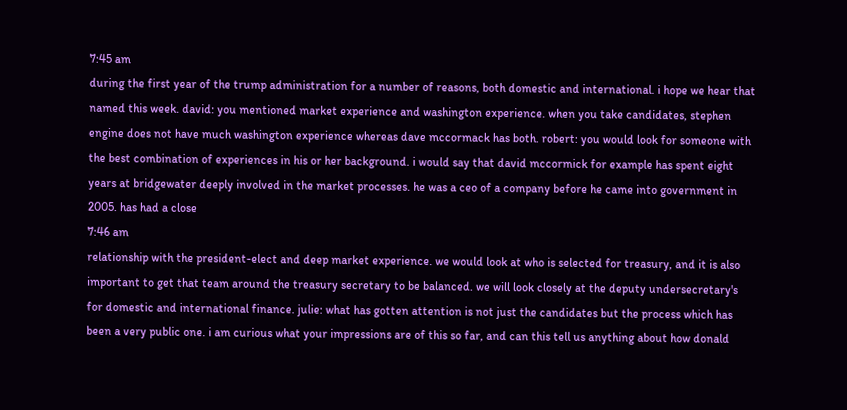7:45 am
during the first year of the trump administration for a number of reasons, both domestic and international. i hope we hear that named this week. david: you mentioned market experience and washington experience. when you take candidates, stephen engine does not have much washington experience whereas dave mccormack has both. robert: you would look for someone with the best combination of experiences in his or her background. i would say that david mccormick for example has spent eight years at bridgewater deeply involved in the market processes. he was a ceo of a company before he came into government in 2005. has had a close
7:46 am
relationship with the president-elect and deep market experience. we would look at who is selected for treasury, and it is also important to get that team around the treasury secretary to be balanced. we will look closely at the deputy undersecretary's for domestic and international finance. julie: what has gotten attention is not just the candidates but the process which has been a very public one. i am curious what your impressions are of this so far, and can this tell us anything about how donald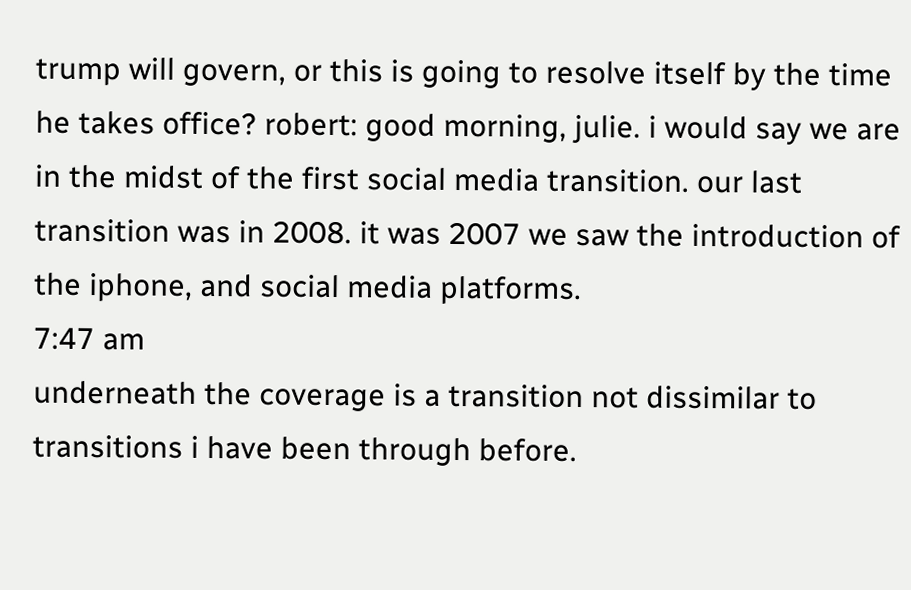trump will govern, or this is going to resolve itself by the time he takes office? robert: good morning, julie. i would say we are in the midst of the first social media transition. our last transition was in 2008. it was 2007 we saw the introduction of the iphone, and social media platforms.
7:47 am
underneath the coverage is a transition not dissimilar to transitions i have been through before.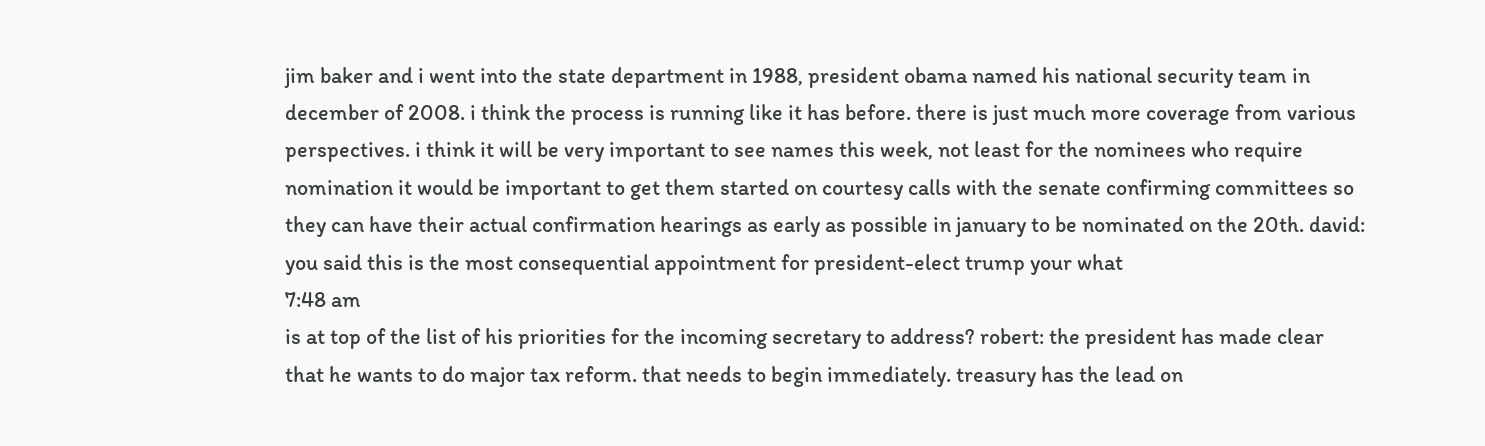jim baker and i went into the state department in 1988, president obama named his national security team in december of 2008. i think the process is running like it has before. there is just much more coverage from various perspectives. i think it will be very important to see names this week, not least for the nominees who require nomination it would be important to get them started on courtesy calls with the senate confirming committees so they can have their actual confirmation hearings as early as possible in january to be nominated on the 20th. david: you said this is the most consequential appointment for president-elect trump your what
7:48 am
is at top of the list of his priorities for the incoming secretary to address? robert: the president has made clear that he wants to do major tax reform. that needs to begin immediately. treasury has the lead on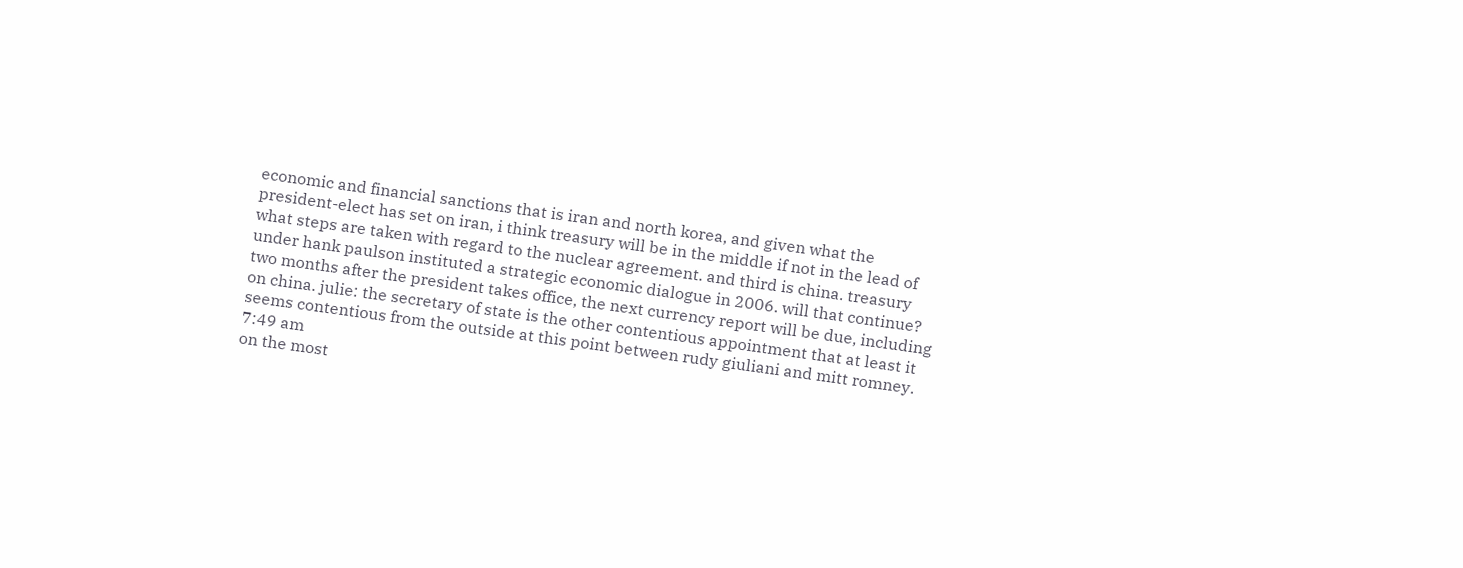economic and financial sanctions that is iran and north korea, and given what the president-elect has set on iran, i think treasury will be in the middle if not in the lead of what steps are taken with regard to the nuclear agreement. and third is china. treasury under hank paulson instituted a strategic economic dialogue in 2006. will that continue? two months after the president takes office, the next currency report will be due, including on china. julie: the secretary of state is the other contentious appointment that at least it seems contentious from the outside at this point between rudy giuliani and mitt romney.
7:49 am
on the most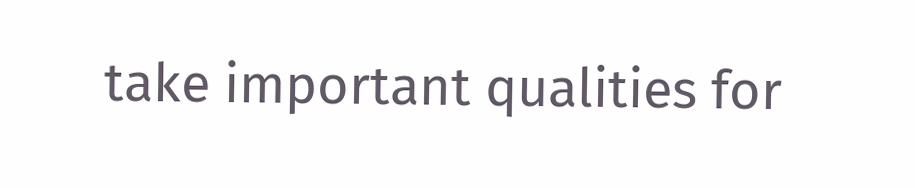take important qualities for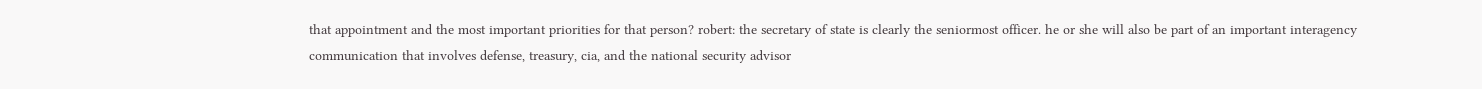that appointment and the most important priorities for that person? robert: the secretary of state is clearly the seniormost officer. he or she will also be part of an important interagency communication that involves defense, treasury, cia, and the national security advisor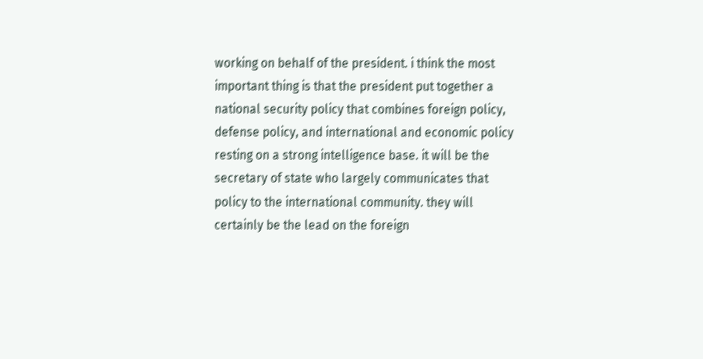working on behalf of the president. i think the most important thing is that the president put together a national security policy that combines foreign policy, defense policy, and international and economic policy resting on a strong intelligence base. it will be the secretary of state who largely communicates that policy to the international community. they will certainly be the lead on the foreign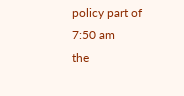policy part of
7:50 am
the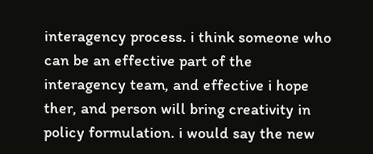interagency process. i think someone who can be an effective part of the interagency team, and effective i hope ther, and person will bring creativity in policy formulation. i would say the new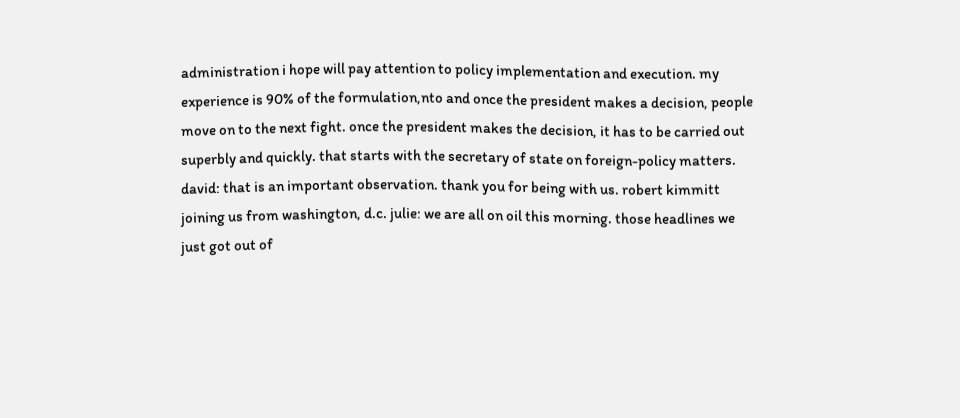administration i hope will pay attention to policy implementation and execution. my experience is 90% of the formulation,nto and once the president makes a decision, people move on to the next fight. once the president makes the decision, it has to be carried out superbly and quickly. that starts with the secretary of state on foreign-policy matters. david: that is an important observation. thank you for being with us. robert kimmitt joining us from washington, d.c. julie: we are all on oil this morning. those headlines we just got out of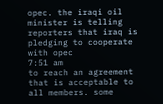opec. the iraqi oil minister is telling reporters that iraq is pledging to cooperate with opec
7:51 am
to reach an agreement that is acceptable to all members. some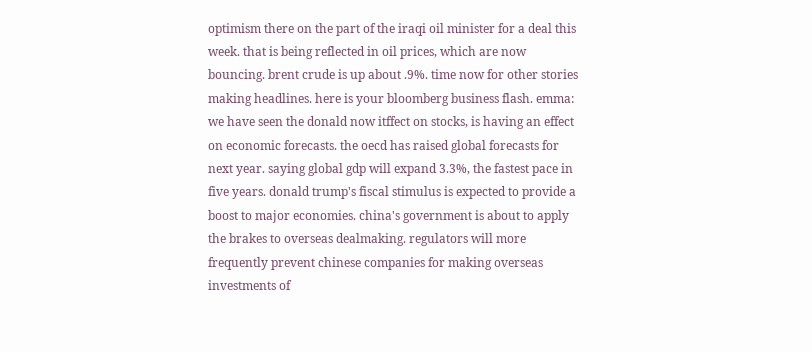optimism there on the part of the iraqi oil minister for a deal this week. that is being reflected in oil prices, which are now bouncing. brent crude is up about .9%. time now for other stories making headlines. here is your bloomberg business flash. emma: we have seen the donald now itffect on stocks, is having an effect on economic forecasts. the oecd has raised global forecasts for next year. saying global gdp will expand 3.3%, the fastest pace in five years. donald trump's fiscal stimulus is expected to provide a boost to major economies. china's government is about to apply the brakes to overseas dealmaking. regulators will more frequently prevent chinese companies for making overseas investments of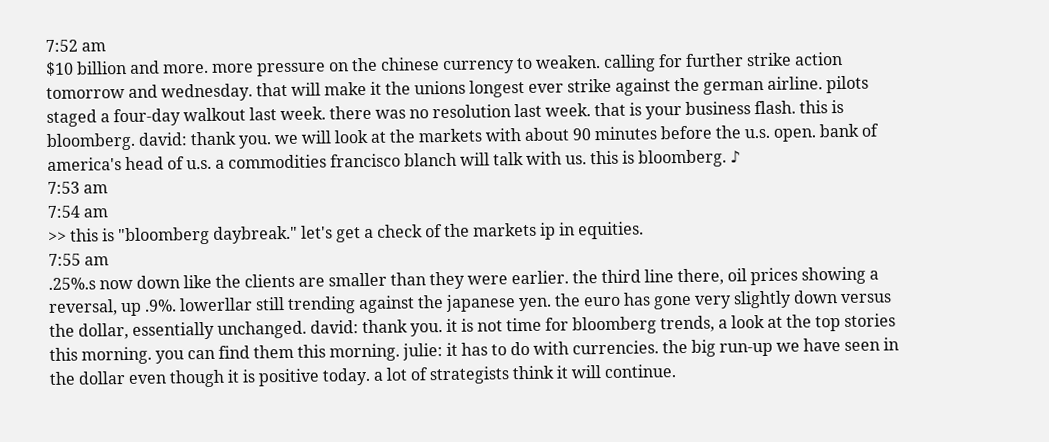7:52 am
$10 billion and more. more pressure on the chinese currency to weaken. calling for further strike action tomorrow and wednesday. that will make it the unions longest ever strike against the german airline. pilots staged a four-day walkout last week. there was no resolution last week. that is your business flash. this is bloomberg. david: thank you. we will look at the markets with about 90 minutes before the u.s. open. bank of america's head of u.s. a commodities francisco blanch will talk with us. this is bloomberg. ♪
7:53 am
7:54 am
>> this is "bloomberg daybreak." let's get a check of the markets ip in equities.
7:55 am
.25%.s now down like the clients are smaller than they were earlier. the third line there, oil prices showing a reversal, up .9%. lowerllar still trending against the japanese yen. the euro has gone very slightly down versus the dollar, essentially unchanged. david: thank you. it is not time for bloomberg trends, a look at the top stories this morning. you can find them this morning. julie: it has to do with currencies. the big run-up we have seen in the dollar even though it is positive today. a lot of strategists think it will continue.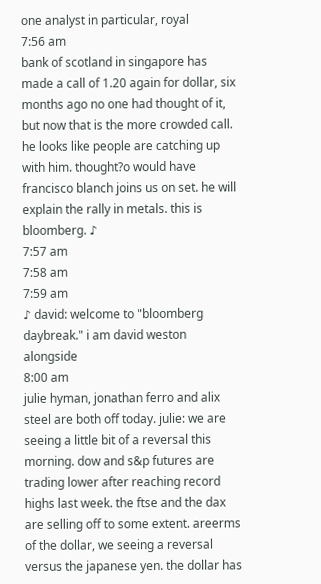one analyst in particular, royal
7:56 am
bank of scotland in singapore has made a call of 1.20 again for dollar, six months ago no one had thought of it, but now that is the more crowded call. he looks like people are catching up with him. thought?o would have francisco blanch joins us on set. he will explain the rally in metals. this is bloomberg. ♪
7:57 am
7:58 am
7:59 am
♪ david: welcome to "bloomberg daybreak." i am david weston alongside
8:00 am
julie hyman, jonathan ferro and alix steel are both off today. julie: we are seeing a little bit of a reversal this morning. dow and s&p futures are trading lower after reaching record highs last week. the ftse and the dax are selling off to some extent. areerms of the dollar, we seeing a reversal versus the japanese yen. the dollar has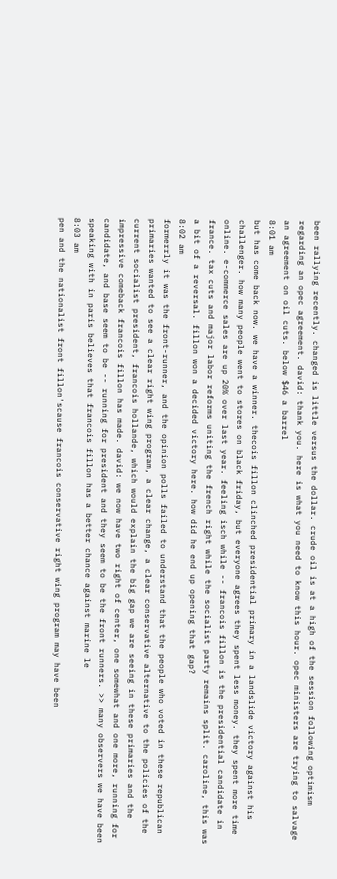been rallying recently. changed is little versus the dollar. crude oil is at a high of the session following optimism regarding an opec agreement. david: thank you. here is what you need to know this hour. opec ministers are trying to salvage an agreement on oil cuts. below $46 a barrel
8:01 am
but has come back now. we have a winner. thecois fillon clinched presidential primary in a landslide victory against his challenger. how many people went to stores on black friday, but everyone agrees they spent less money. they spent more time online. e-commerce sales are up 20% over last year. feeling isch while -- francois fillon is the presidential candidate in france. tax cuts and major labor reforms uniting the french right while the socialist party remains split. caroline, this was a bit of a reversal. fillon won a decided victory here. how did he end up opening that gap?
8:02 am
formerrly it was the front-runner, and the opinion polls failed to understand that the people who voted in these republican primaries wanted to see a clear right wing program, a clear change, a clear conservative alternative to the policies of the current socialist president, francois hollande, which would explain the big gap we are seeing in these primaries and the impressive comeback francois fillon has made. david: we now have two right of center, one somewhat and one more, running for candidate, and base seem to be -- running for president and they seem to be the front runners. >> many observers we have been speaking with in paris believes that francois fillon has a better chance against marine le
8:03 am
pen and the nationalist front fillon'scause francois conservative right wing program may have been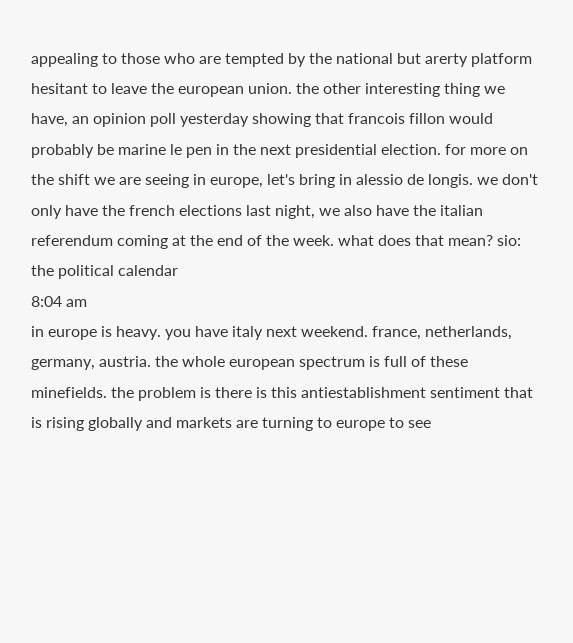appealing to those who are tempted by the national but arerty platform hesitant to leave the european union. the other interesting thing we have, an opinion poll yesterday showing that francois fillon would probably be marine le pen in the next presidential election. for more on the shift we are seeing in europe, let's bring in alessio de longis. we don't only have the french elections last night, we also have the italian referendum coming at the end of the week. what does that mean? sio: the political calendar
8:04 am
in europe is heavy. you have italy next weekend. france, netherlands, germany, austria. the whole european spectrum is full of these minefields. the problem is there is this antiestablishment sentiment that is rising globally and markets are turning to europe to see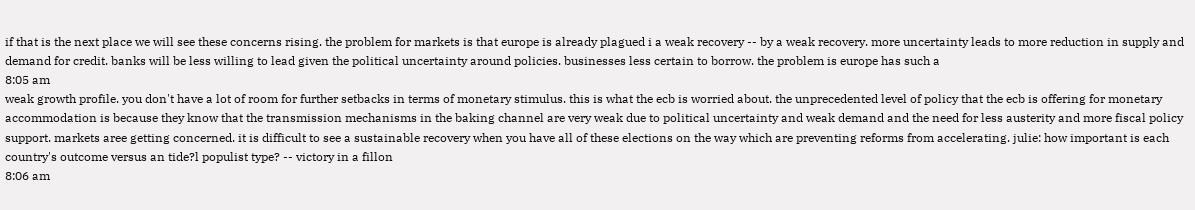if that is the next place we will see these concerns rising. the problem for markets is that europe is already plagued i a weak recovery -- by a weak recovery. more uncertainty leads to more reduction in supply and demand for credit. banks will be less willing to lead given the political uncertainty around policies. businesses less certain to borrow. the problem is europe has such a
8:05 am
weak growth profile. you don't have a lot of room for further setbacks in terms of monetary stimulus. this is what the ecb is worried about. the unprecedented level of policy that the ecb is offering for monetary accommodation is because they know that the transmission mechanisms in the baking channel are very weak due to political uncertainty and weak demand and the need for less austerity and more fiscal policy support. markets aree getting concerned. it is difficult to see a sustainable recovery when you have all of these elections on the way which are preventing reforms from accelerating. julie: how important is each country's outcome versus an tide?l populist type? -- victory in a fillon
8:06 am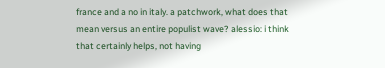france and a no in italy. a patchwork, what does that mean versus an entire populist wave? alessio: i think that certainly helps, not having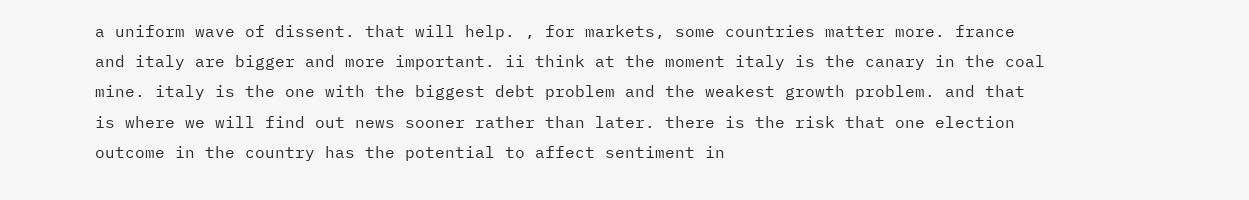a uniform wave of dissent. that will help. , for markets, some countries matter more. france and italy are bigger and more important. ii think at the moment italy is the canary in the coal mine. italy is the one with the biggest debt problem and the weakest growth problem. and that is where we will find out news sooner rather than later. there is the risk that one election outcome in the country has the potential to affect sentiment in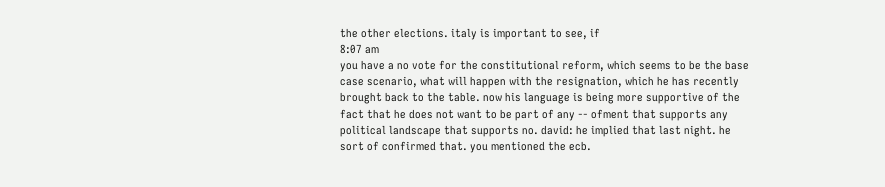the other elections. italy is important to see, if
8:07 am
you have a no vote for the constitutional reform, which seems to be the base case scenario, what will happen with the resignation, which he has recently brought back to the table. now his language is being more supportive of the fact that he does not want to be part of any -- ofment that supports any political landscape that supports no. david: he implied that last night. he sort of confirmed that. you mentioned the ecb.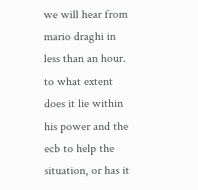we will hear from mario draghi in less than an hour. to what extent does it lie within his power and the ecb to help the situation, or has it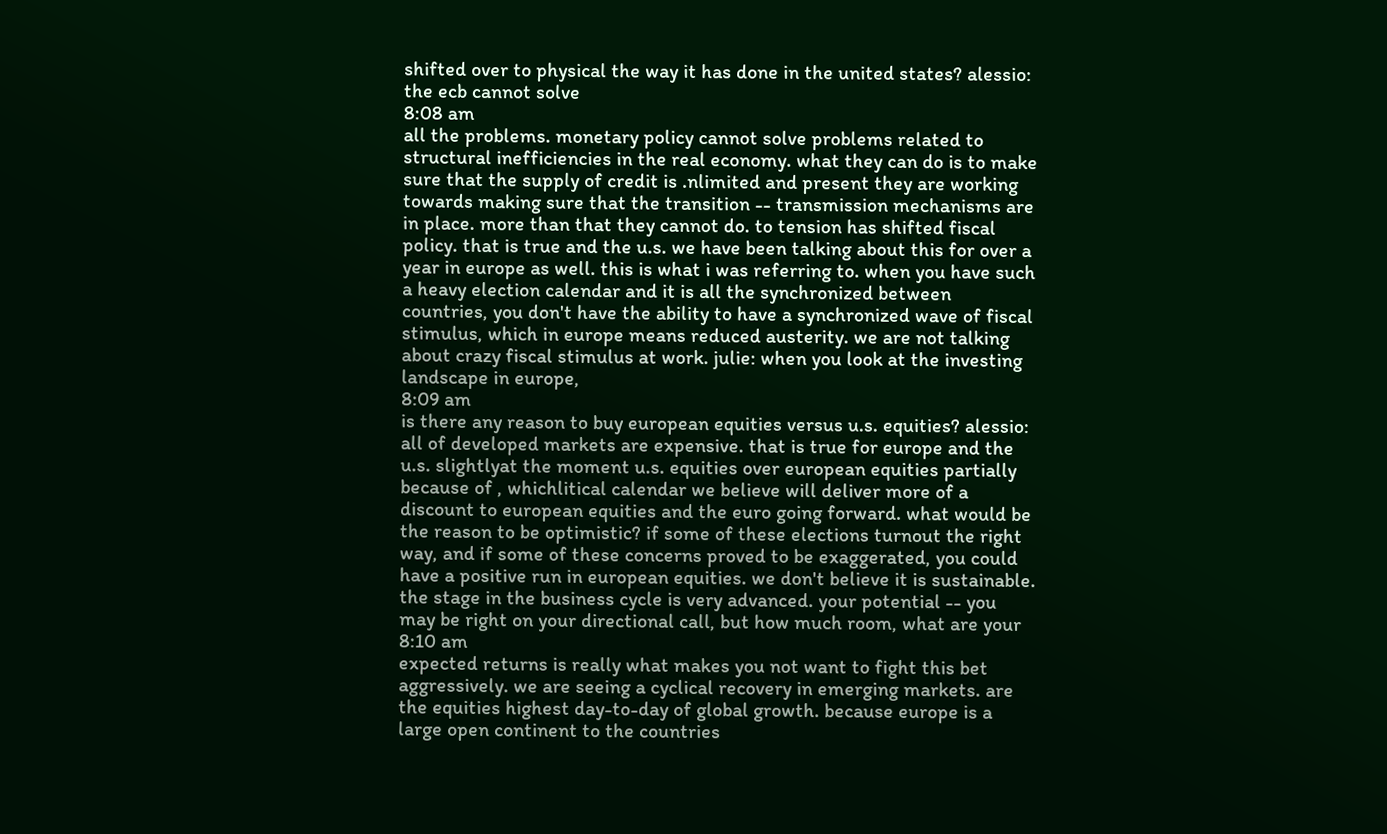shifted over to physical the way it has done in the united states? alessio: the ecb cannot solve
8:08 am
all the problems. monetary policy cannot solve problems related to structural inefficiencies in the real economy. what they can do is to make sure that the supply of credit is .nlimited and present they are working towards making sure that the transition -- transmission mechanisms are in place. more than that they cannot do. to tension has shifted fiscal policy. that is true and the u.s. we have been talking about this for over a year in europe as well. this is what i was referring to. when you have such a heavy election calendar and it is all the synchronized between countries, you don't have the ability to have a synchronized wave of fiscal stimulus, which in europe means reduced austerity. we are not talking about crazy fiscal stimulus at work. julie: when you look at the investing landscape in europe,
8:09 am
is there any reason to buy european equities versus u.s. equities? alessio: all of developed markets are expensive. that is true for europe and the u.s. slightlyat the moment u.s. equities over european equities partially because of , whichlitical calendar we believe will deliver more of a discount to european equities and the euro going forward. what would be the reason to be optimistic? if some of these elections turnout the right way, and if some of these concerns proved to be exaggerated, you could have a positive run in european equities. we don't believe it is sustainable. the stage in the business cycle is very advanced. your potential -- you may be right on your directional call, but how much room, what are your
8:10 am
expected returns is really what makes you not want to fight this bet aggressively. we are seeing a cyclical recovery in emerging markets. are the equities highest day-to-day of global growth. because europe is a large open continent to the countries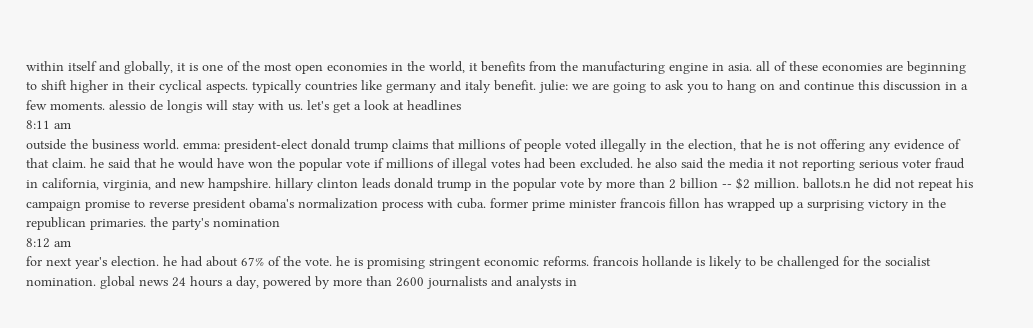within itself and globally, it is one of the most open economies in the world, it benefits from the manufacturing engine in asia. all of these economies are beginning to shift higher in their cyclical aspects. typically countries like germany and italy benefit. julie: we are going to ask you to hang on and continue this discussion in a few moments. alessio de longis will stay with us. let's get a look at headlines
8:11 am
outside the business world. emma: president-elect donald trump claims that millions of people voted illegally in the election, that he is not offering any evidence of that claim. he said that he would have won the popular vote if millions of illegal votes had been excluded. he also said the media it not reporting serious voter fraud in california, virginia, and new hampshire. hillary clinton leads donald trump in the popular vote by more than 2 billion -- $2 million. ballots.n he did not repeat his campaign promise to reverse president obama's normalization process with cuba. former prime minister francois fillon has wrapped up a surprising victory in the republican primaries. the party's nomination
8:12 am
for next year's election. he had about 67% of the vote. he is promising stringent economic reforms. francois hollande is likely to be challenged for the socialist nomination. global news 24 hours a day, powered by more than 2600 journalists and analysts in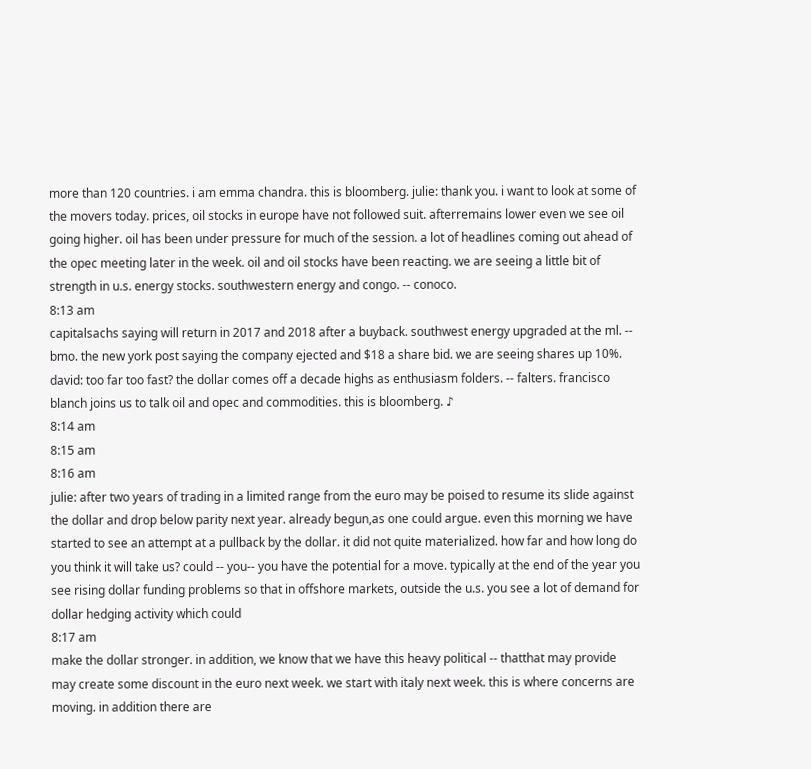more than 120 countries. i am emma chandra. this is bloomberg. julie: thank you. i want to look at some of the movers today. prices, oil stocks in europe have not followed suit. afterremains lower even we see oil going higher. oil has been under pressure for much of the session. a lot of headlines coming out ahead of the opec meeting later in the week. oil and oil stocks have been reacting. we are seeing a little bit of strength in u.s. energy stocks. southwestern energy and congo. -- conoco.
8:13 am
capitalsachs saying will return in 2017 and 2018 after a buyback. southwest energy upgraded at the ml. -- bmo. the new york post saying the company ejected and $18 a share bid. we are seeing shares up 10%. david: too far too fast? the dollar comes off a decade highs as enthusiasm folders. -- falters. francisco blanch joins us to talk oil and opec and commodities. this is bloomberg. ♪
8:14 am
8:15 am
8:16 am
julie: after two years of trading in a limited range from the euro may be poised to resume its slide against the dollar and drop below parity next year. already begun,as one could argue. even this morning we have started to see an attempt at a pullback by the dollar. it did not quite materialized. how far and how long do you think it will take us? could -- you-- you have the potential for a move. typically at the end of the year you see rising dollar funding problems so that in offshore markets, outside the u.s. you see a lot of demand for dollar hedging activity which could
8:17 am
make the dollar stronger. in addition, we know that we have this heavy political -- thatthat may provide may create some discount in the euro next week. we start with italy next week. this is where concerns are moving. in addition there are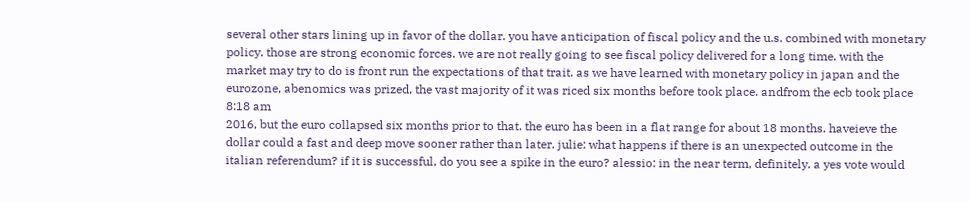several other stars lining up in favor of the dollar. you have anticipation of fiscal policy and the u.s. combined with monetary policy. those are strong economic forces. we are not really going to see fiscal policy delivered for a long time. with the market may try to do is front run the expectations of that trait. as we have learned with monetary policy in japan and the eurozone, abenomics was prized, the vast majority of it was riced six months before took place. andfrom the ecb took place
8:18 am
2016, but the euro collapsed six months prior to that. the euro has been in a flat range for about 18 months. haveieve the dollar could a fast and deep move sooner rather than later. julie: what happens if there is an unexpected outcome in the italian referendum? if it is successful, do you see a spike in the euro? alessio: in the near term, definitely. a yes vote would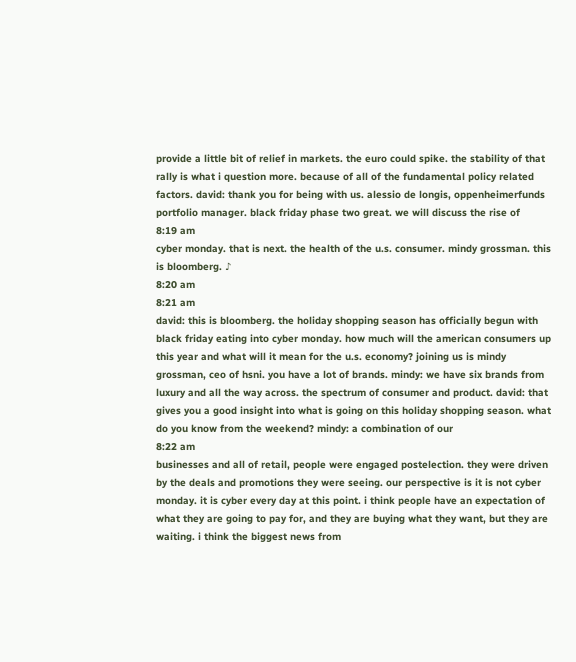provide a little bit of relief in markets. the euro could spike. the stability of that rally is what i question more. because of all of the fundamental policy related factors. david: thank you for being with us. alessio de longis, oppenheimerfunds portfolio manager. black friday phase two great. we will discuss the rise of
8:19 am
cyber monday. that is next. the health of the u.s. consumer. mindy grossman. this is bloomberg. ♪
8:20 am
8:21 am
david: this is bloomberg. the holiday shopping season has officially begun with black friday eating into cyber monday. how much will the american consumers up this year and what will it mean for the u.s. economy? joining us is mindy grossman, ceo of hsni. you have a lot of brands. mindy: we have six brands from luxury and all the way across. the spectrum of consumer and product. david: that gives you a good insight into what is going on this holiday shopping season. what do you know from the weekend? mindy: a combination of our
8:22 am
businesses and all of retail, people were engaged postelection. they were driven by the deals and promotions they were seeing. our perspective is it is not cyber monday. it is cyber every day at this point. i think people have an expectation of what they are going to pay for, and they are buying what they want, but they are waiting. i think the biggest news from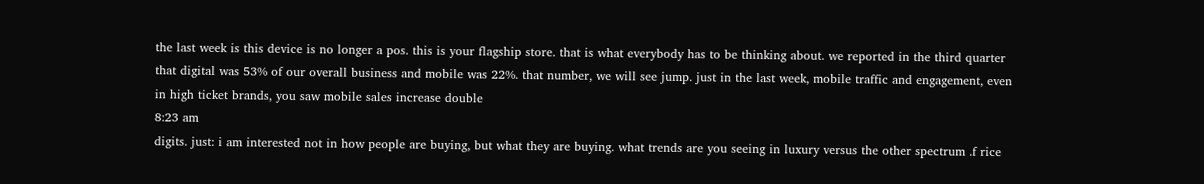the last week is this device is no longer a pos. this is your flagship store. that is what everybody has to be thinking about. we reported in the third quarter that digital was 53% of our overall business and mobile was 22%. that number, we will see jump. just in the last week, mobile traffic and engagement, even in high ticket brands, you saw mobile sales increase double
8:23 am
digits. just: i am interested not in how people are buying, but what they are buying. what trends are you seeing in luxury versus the other spectrum .f rice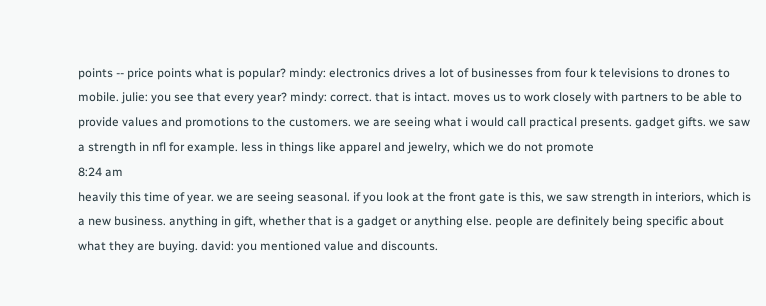points -- price points what is popular? mindy: electronics drives a lot of businesses from four k televisions to drones to mobile. julie: you see that every year? mindy: correct. that is intact. moves us to work closely with partners to be able to provide values and promotions to the customers. we are seeing what i would call practical presents. gadget gifts. we saw a strength in nfl for example. less in things like apparel and jewelry, which we do not promote
8:24 am
heavily this time of year. we are seeing seasonal. if you look at the front gate is this, we saw strength in interiors, which is a new business. anything in gift, whether that is a gadget or anything else. people are definitely being specific about what they are buying. david: you mentioned value and discounts.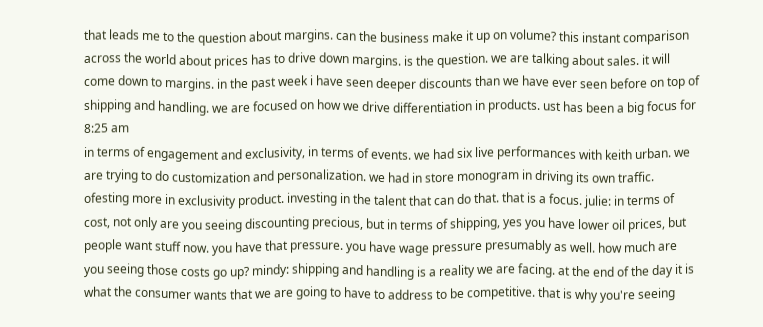that leads me to the question about margins. can the business make it up on volume? this instant comparison across the world about prices has to drive down margins. is the question. we are talking about sales. it will come down to margins. in the past week i have seen deeper discounts than we have ever seen before on top of shipping and handling. we are focused on how we drive differentiation in products. ust has been a big focus for
8:25 am
in terms of engagement and exclusivity, in terms of events. we had six live performances with keith urban. we are trying to do customization and personalization. we had in store monogram in driving its own traffic. ofesting more in exclusivity product. investing in the talent that can do that. that is a focus. julie: in terms of cost, not only are you seeing discounting precious, but in terms of shipping, yes you have lower oil prices, but people want stuff now. you have that pressure. you have wage pressure presumably as well. how much are you seeing those costs go up? mindy: shipping and handling is a reality we are facing. at the end of the day it is what the consumer wants that we are going to have to address to be competitive. that is why you're seeing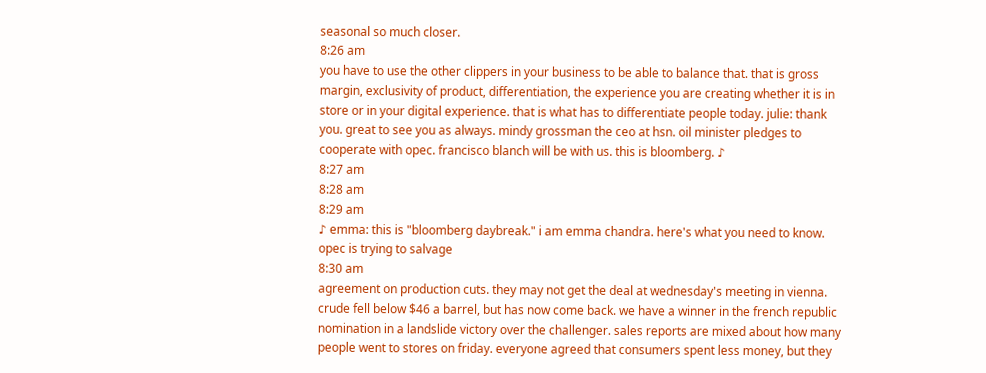seasonal so much closer.
8:26 am
you have to use the other clippers in your business to be able to balance that. that is gross margin, exclusivity of product, differentiation, the experience you are creating whether it is in store or in your digital experience. that is what has to differentiate people today. julie: thank you. great to see you as always. mindy grossman the ceo at hsn. oil minister pledges to cooperate with opec. francisco blanch will be with us. this is bloomberg. ♪
8:27 am
8:28 am
8:29 am
♪ emma: this is "bloomberg daybreak." i am emma chandra. here's what you need to know. opec is trying to salvage
8:30 am
agreement on production cuts. they may not get the deal at wednesday's meeting in vienna. crude fell below $46 a barrel, but has now come back. we have a winner in the french republic nomination in a landslide victory over the challenger. sales reports are mixed about how many people went to stores on friday. everyone agreed that consumers spent less money, but they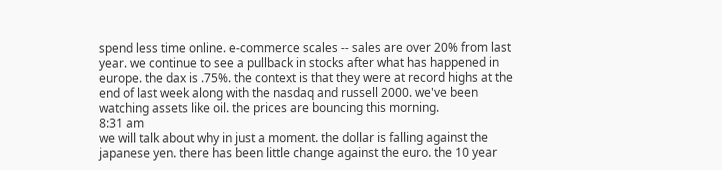spend less time online. e-commerce scales -- sales are over 20% from last year. we continue to see a pullback in stocks after what has happened in europe. the dax is .75%. the context is that they were at record highs at the end of last week along with the nasdaq and russell 2000. we've been watching assets like oil. the prices are bouncing this morning.
8:31 am
we will talk about why in just a moment. the dollar is falling against the japanese yen. there has been little change against the euro. the 10 year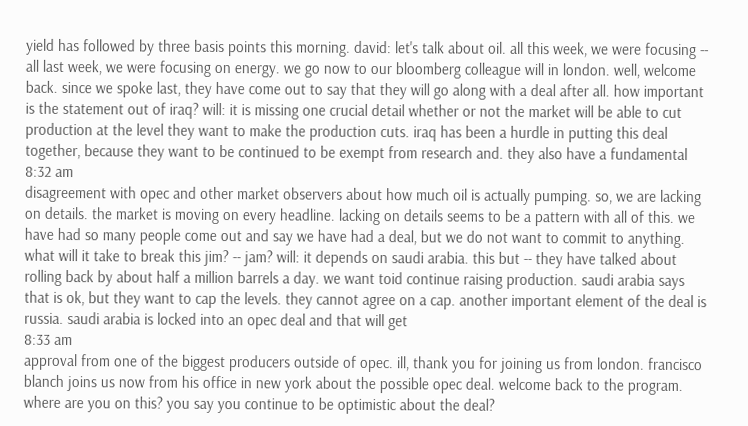yield has followed by three basis points this morning. david: let's talk about oil. all this week, we were focusing -- all last week, we were focusing on energy. we go now to our bloomberg colleague will in london. well, welcome back. since we spoke last, they have come out to say that they will go along with a deal after all. how important is the statement out of iraq? will: it is missing one crucial detail whether or not the market will be able to cut production at the level they want to make the production cuts. iraq has been a hurdle in putting this deal together, because they want to be continued to be exempt from research and. they also have a fundamental
8:32 am
disagreement with opec and other market observers about how much oil is actually pumping. so, we are lacking on details. the market is moving on every headline. lacking on details seems to be a pattern with all of this. we have had so many people come out and say we have had a deal, but we do not want to commit to anything. what will it take to break this jim? -- jam? will: it depends on saudi arabia. this but -- they have talked about rolling back by about half a million barrels a day. we want toid continue raising production. saudi arabia says that is ok, but they want to cap the levels. they cannot agree on a cap. another important element of the deal is russia. saudi arabia is locked into an opec deal and that will get
8:33 am
approval from one of the biggest producers outside of opec. ill, thank you for joining us from london. francisco blanch joins us now from his office in new york about the possible opec deal. welcome back to the program. where are you on this? you say you continue to be optimistic about the deal?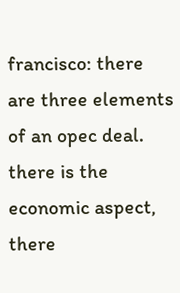francisco: there are three elements of an opec deal. there is the economic aspect, there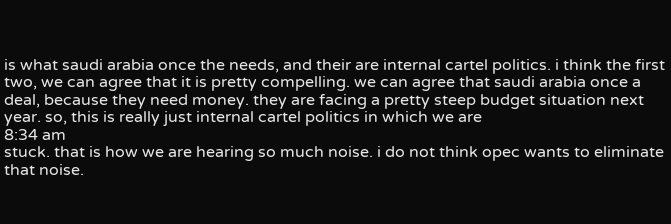is what saudi arabia once the needs, and their are internal cartel politics. i think the first two, we can agree that it is pretty compelling. we can agree that saudi arabia once a deal, because they need money. they are facing a pretty steep budget situation next year. so, this is really just internal cartel politics in which we are
8:34 am
stuck. that is how we are hearing so much noise. i do not think opec wants to eliminate that noise.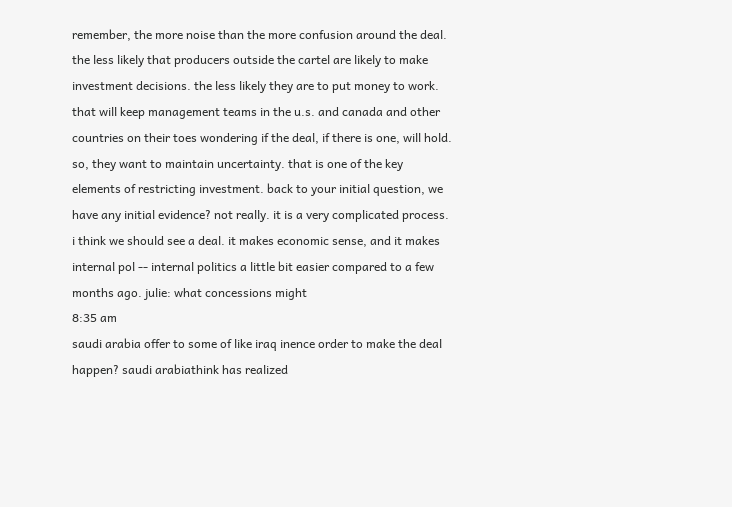remember, the more noise than the more confusion around the deal. the less likely that producers outside the cartel are likely to make investment decisions. the less likely they are to put money to work. that will keep management teams in the u.s. and canada and other countries on their toes wondering if the deal, if there is one, will hold. so, they want to maintain uncertainty. that is one of the key elements of restricting investment. back to your initial question, we have any initial evidence? not really. it is a very complicated process. i think we should see a deal. it makes economic sense, and it makes internal pol -- internal politics a little bit easier compared to a few months ago. julie: what concessions might
8:35 am
saudi arabia offer to some of like iraq inence order to make the deal happen? saudi arabiathink has realized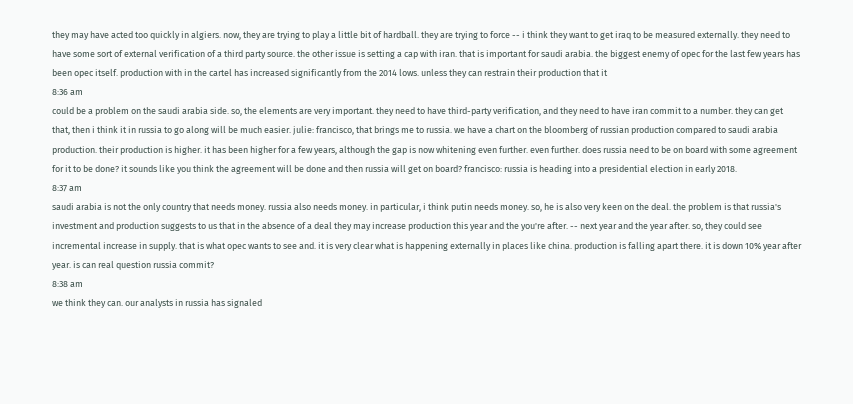they may have acted too quickly in algiers. now, they are trying to play a little bit of hardball. they are trying to force -- i think they want to get iraq to be measured externally. they need to have some sort of external verification of a third party source. the other issue is setting a cap with iran. that is important for saudi arabia. the biggest enemy of opec for the last few years has been opec itself. production with in the cartel has increased significantly from the 2014 lows. unless they can restrain their production that it
8:36 am
could be a problem on the saudi arabia side. so, the elements are very important. they need to have third-party verification, and they need to have iran commit to a number. they can get that, then i think it in russia to go along will be much easier. julie: francisco, that brings me to russia. we have a chart on the bloomberg of russian production compared to saudi arabia production. their production is higher. it has been higher for a few years, although the gap is now whitening even further. even further. does russia need to be on board with some agreement for it to be done? it sounds like you think the agreement will be done and then russia will get on board? francisco: russia is heading into a presidential election in early 2018.
8:37 am
saudi arabia is not the only country that needs money. russia also needs money. in particular, i think putin needs money. so, he is also very keen on the deal. the problem is that russia's investment and production suggests to us that in the absence of a deal they may increase production this year and the you're after. -- next year and the year after. so, they could see incremental increase in supply. that is what opec wants to see and. it is very clear what is happening externally in places like china. production is falling apart there. it is down 10% year after year. is can real question russia commit?
8:38 am
we think they can. our analysts in russia has signaled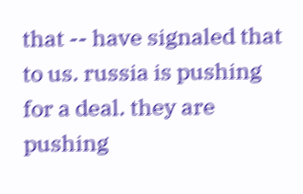that -- have signaled that to us. russia is pushing for a deal. they are pushing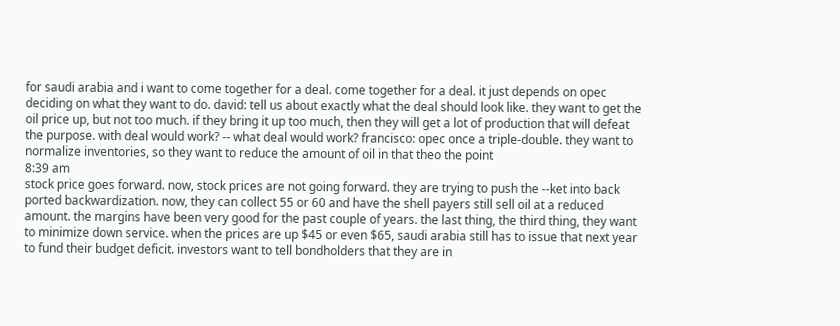for saudi arabia and i want to come together for a deal. come together for a deal. it just depends on opec deciding on what they want to do. david: tell us about exactly what the deal should look like. they want to get the oil price up, but not too much. if they bring it up too much, then they will get a lot of production that will defeat the purpose. with deal would work? -- what deal would work? francisco: opec once a triple-double. they want to normalize inventories, so they want to reduce the amount of oil in that theo the point
8:39 am
stock price goes forward. now, stock prices are not going forward. they are trying to push the --ket into back ported backwardization. now, they can collect 55 or 60 and have the shell payers still sell oil at a reduced amount. the margins have been very good for the past couple of years. the last thing, the third thing, they want to minimize down service. when the prices are up $45 or even $65, saudi arabia still has to issue that next year to fund their budget deficit. investors want to tell bondholders that they are in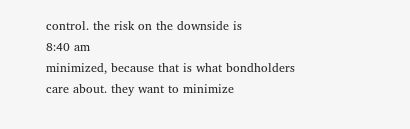control. the risk on the downside is
8:40 am
minimized, because that is what bondholders care about. they want to minimize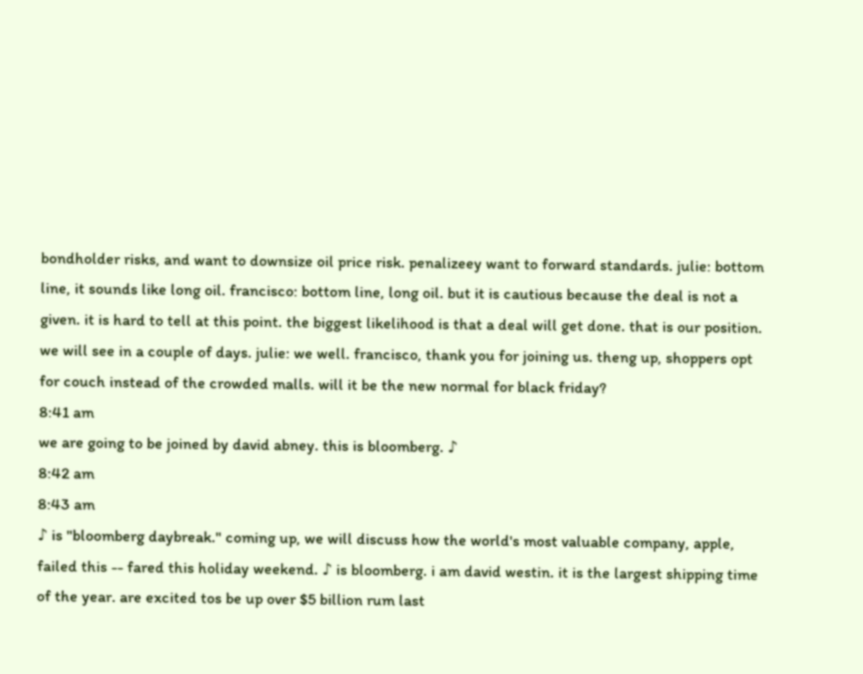bondholder risks, and want to downsize oil price risk. penalizeey want to forward standards. julie: bottom line, it sounds like long oil. francisco: bottom line, long oil. but it is cautious because the deal is not a given. it is hard to tell at this point. the biggest likelihood is that a deal will get done. that is our position. we will see in a couple of days. julie: we well. francisco, thank you for joining us. theng up, shoppers opt for couch instead of the crowded malls. will it be the new normal for black friday?
8:41 am
we are going to be joined by david abney. this is bloomberg. ♪
8:42 am
8:43 am
♪ is "bloomberg daybreak." coming up, we will discuss how the world's most valuable company, apple, failed this -- fared this holiday weekend. ♪ is bloomberg. i am david westin. it is the largest shipping time of the year. are excited tos be up over $5 billion rum last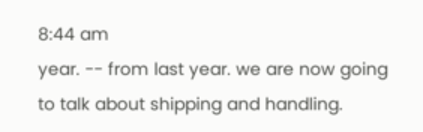8:44 am
year. -- from last year. we are now going to talk about shipping and handling.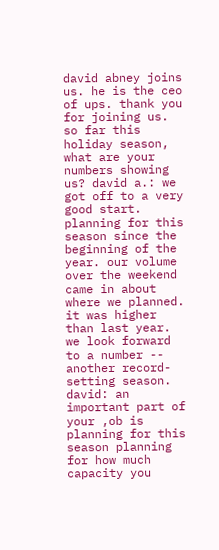david abney joins us. he is the ceo of ups. thank you for joining us. so far this holiday season, what are your numbers showing us? david a.: we got off to a very good start. planning for this season since the beginning of the year. our volume over the weekend came in about where we planned. it was higher than last year. we look forward to a number -- another record-setting season. david: an important part of your ,ob is planning for this season planning for how much capacity you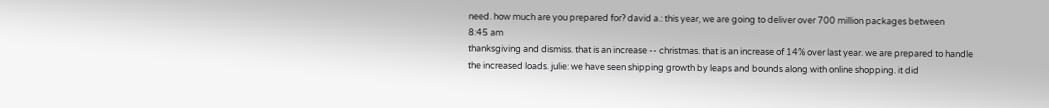need. how much are you prepared for? david a.: this year, we are going to deliver over 700 million packages between
8:45 am
thanksgiving and dismiss. that is an increase -- christmas. that is an increase of 14% over last year. we are prepared to handle the increased loads. julie: we have seen shipping growth by leaps and bounds along with online shopping. it did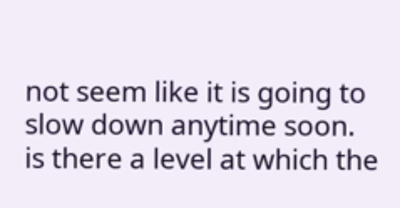not seem like it is going to slow down anytime soon. is there a level at which the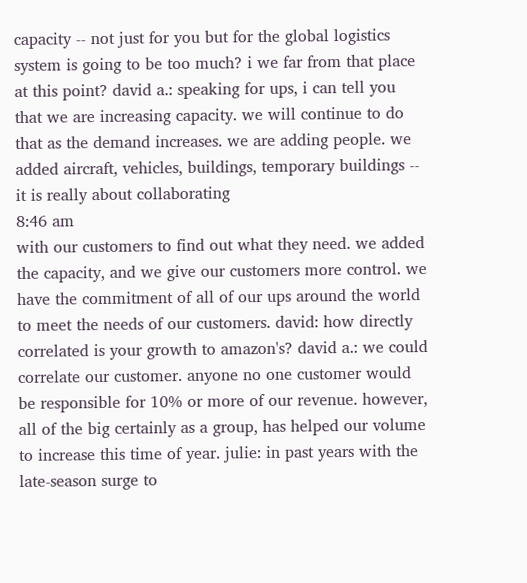capacity -- not just for you but for the global logistics system is going to be too much? i we far from that place at this point? david a.: speaking for ups, i can tell you that we are increasing capacity. we will continue to do that as the demand increases. we are adding people. we added aircraft, vehicles, buildings, temporary buildings -- it is really about collaborating
8:46 am
with our customers to find out what they need. we added the capacity, and we give our customers more control. we have the commitment of all of our ups around the world to meet the needs of our customers. david: how directly correlated is your growth to amazon's? david a.: we could correlate our customer. anyone no one customer would be responsible for 10% or more of our revenue. however, all of the big certainly as a group, has helped our volume to increase this time of year. julie: in past years with the late-season surge to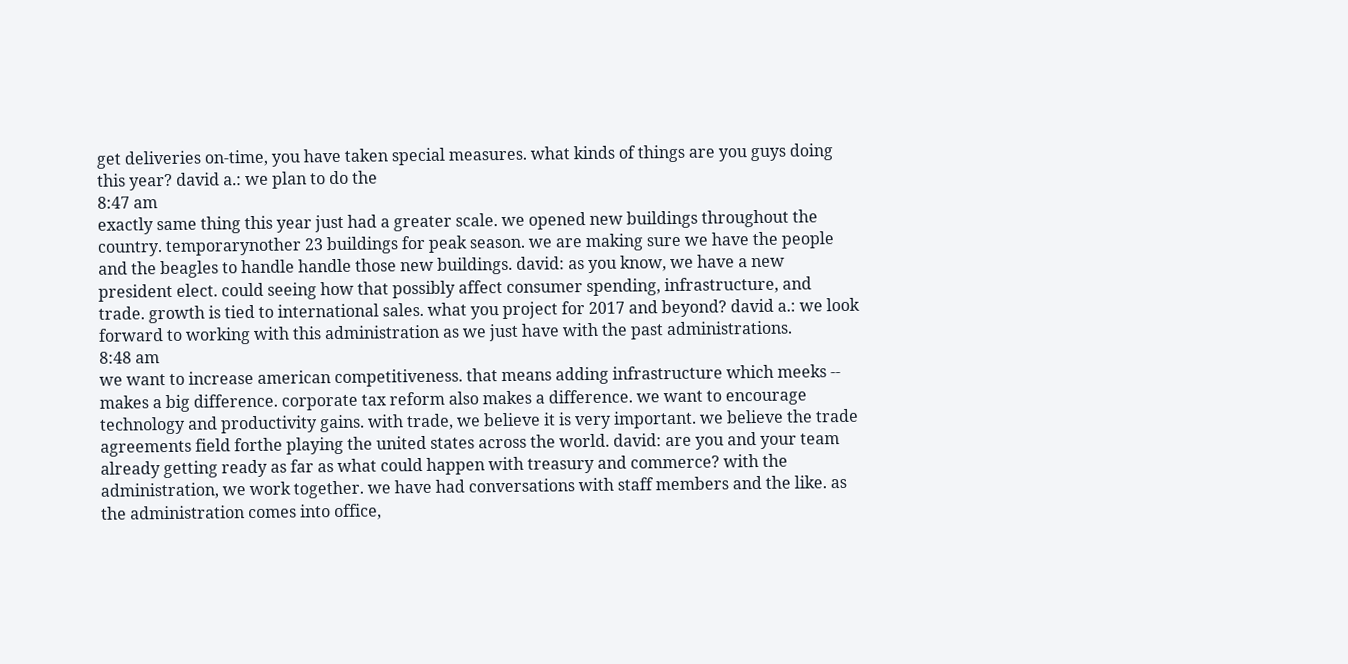get deliveries on-time, you have taken special measures. what kinds of things are you guys doing this year? david a.: we plan to do the
8:47 am
exactly same thing this year just had a greater scale. we opened new buildings throughout the country. temporarynother 23 buildings for peak season. we are making sure we have the people and the beagles to handle handle those new buildings. david: as you know, we have a new president elect. could seeing how that possibly affect consumer spending, infrastructure, and trade. growth is tied to international sales. what you project for 2017 and beyond? david a.: we look forward to working with this administration as we just have with the past administrations.
8:48 am
we want to increase american competitiveness. that means adding infrastructure which meeks -- makes a big difference. corporate tax reform also makes a difference. we want to encourage technology and productivity gains. with trade, we believe it is very important. we believe the trade agreements field forthe playing the united states across the world. david: are you and your team already getting ready as far as what could happen with treasury and commerce? with the administration, we work together. we have had conversations with staff members and the like. as the administration comes into office,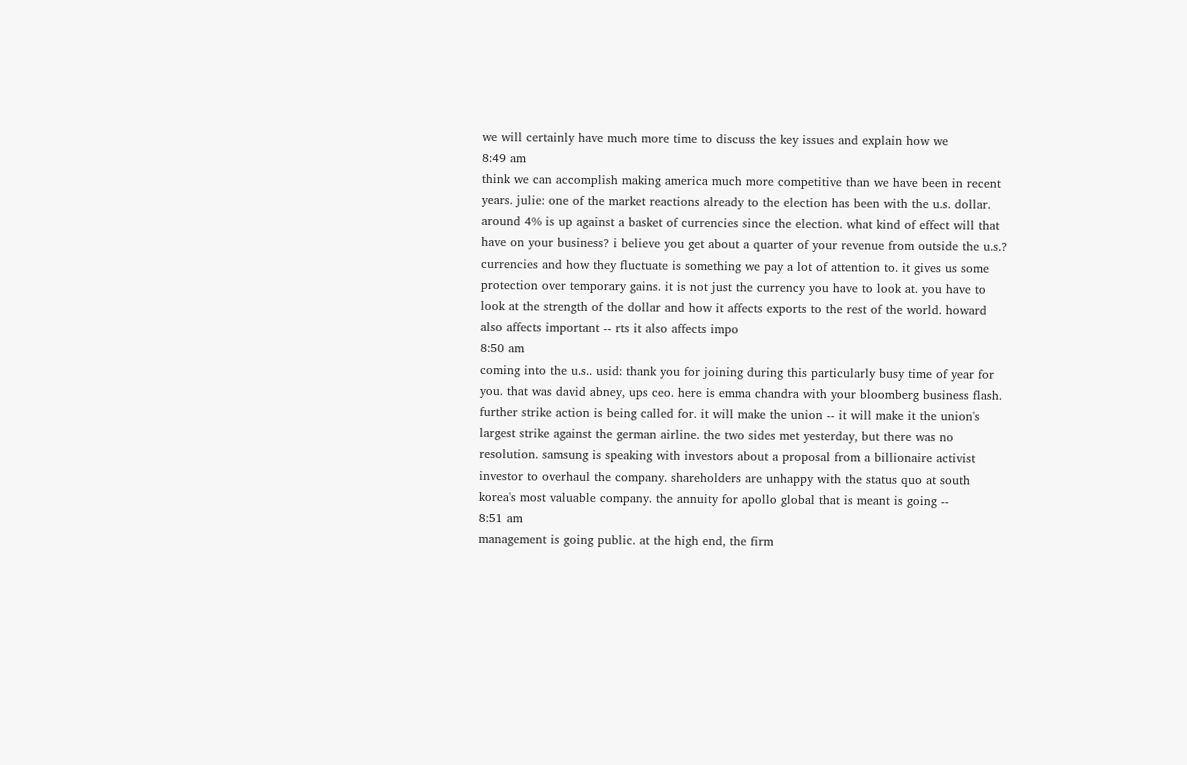we will certainly have much more time to discuss the key issues and explain how we
8:49 am
think we can accomplish making america much more competitive than we have been in recent years. julie: one of the market reactions already to the election has been with the u.s. dollar. around 4% is up against a basket of currencies since the election. what kind of effect will that have on your business? i believe you get about a quarter of your revenue from outside the u.s.? currencies and how they fluctuate is something we pay a lot of attention to. it gives us some protection over temporary gains. it is not just the currency you have to look at. you have to look at the strength of the dollar and how it affects exports to the rest of the world. howard also affects important -- rts it also affects impo
8:50 am
coming into the u.s.. usid: thank you for joining during this particularly busy time of year for you. that was david abney, ups ceo. here is emma chandra with your bloomberg business flash. further strike action is being called for. it will make the union -- it will make it the union's largest strike against the german airline. the two sides met yesterday, but there was no resolution. samsung is speaking with investors about a proposal from a billionaire activist investor to overhaul the company. shareholders are unhappy with the status quo at south korea's most valuable company. the annuity for apollo global that is meant is going --
8:51 am
management is going public. at the high end, the firm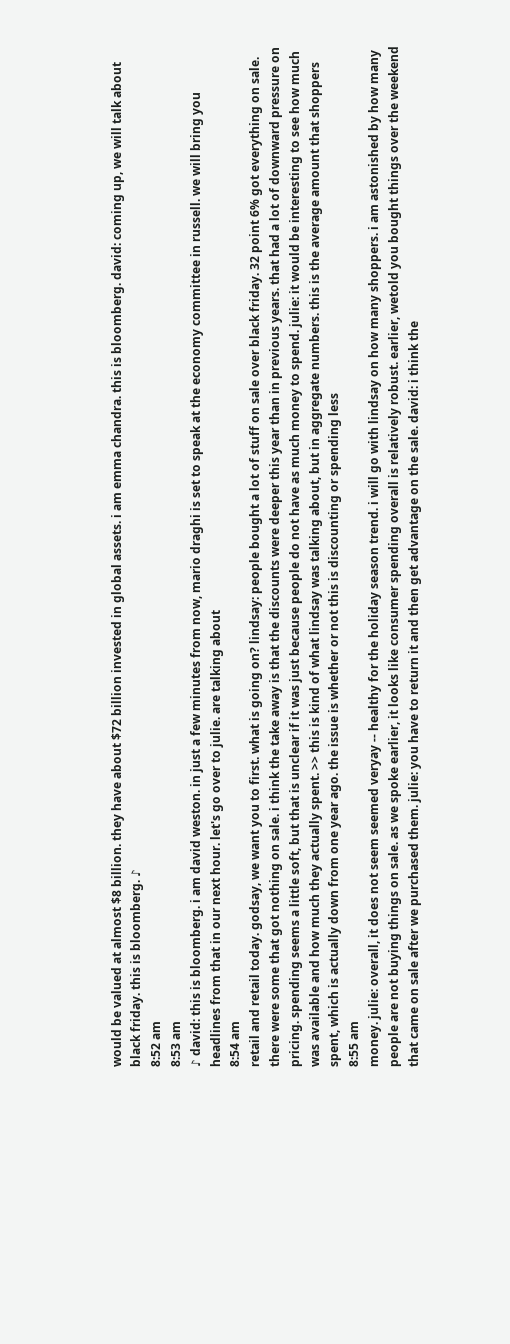would be valued at almost $8 billion. they have about $72 billion invested in global assets. i am emma chandra. this is bloomberg. david: coming up, we will talk about black friday. this is bloomberg. ♪
8:52 am
8:53 am
♪ david: this is bloomberg. i am david weston. in just a few minutes from now, mario draghi is set to speak at the economy committee in russell. we will bring you headlines from that in our next hour. let's go over to julie. are talking about
8:54 am
retail and retail today. godsay, we want you to first. what is going on? lindsay: people bought a lot of stuff on sale over black friday. 32 point 6% got everything on sale. there were some that got nothing on sale. i think the take away is that the discounts were deeper this year than in previous years. that had a lot of downward pressure on pricing. spending seems a little soft, but that is unclear if it was just because people do not have as much money to spend. julie: it would be interesting to see how much was available and how much they actually spent. >> this is kind of what lindsay was talking about, but in aggregate numbers. this is the average amount that shoppers spent, which is actually down from one year ago. the issue is whether or not this is discounting or spending less
8:55 am
money. julie: overall, it does not seem seemed veryay -- healthy for the holiday season trend. i will go with lindsay on how many shoppers. i am astonished by how many people are not buying things on sale. as we spoke earlier, it looks like consumer spending overall is relatively robust. earlier, wetold you bought things over the weekend that came on sale after we purchased them. julie: you have to return it and then get advantage on the sale. david: i think the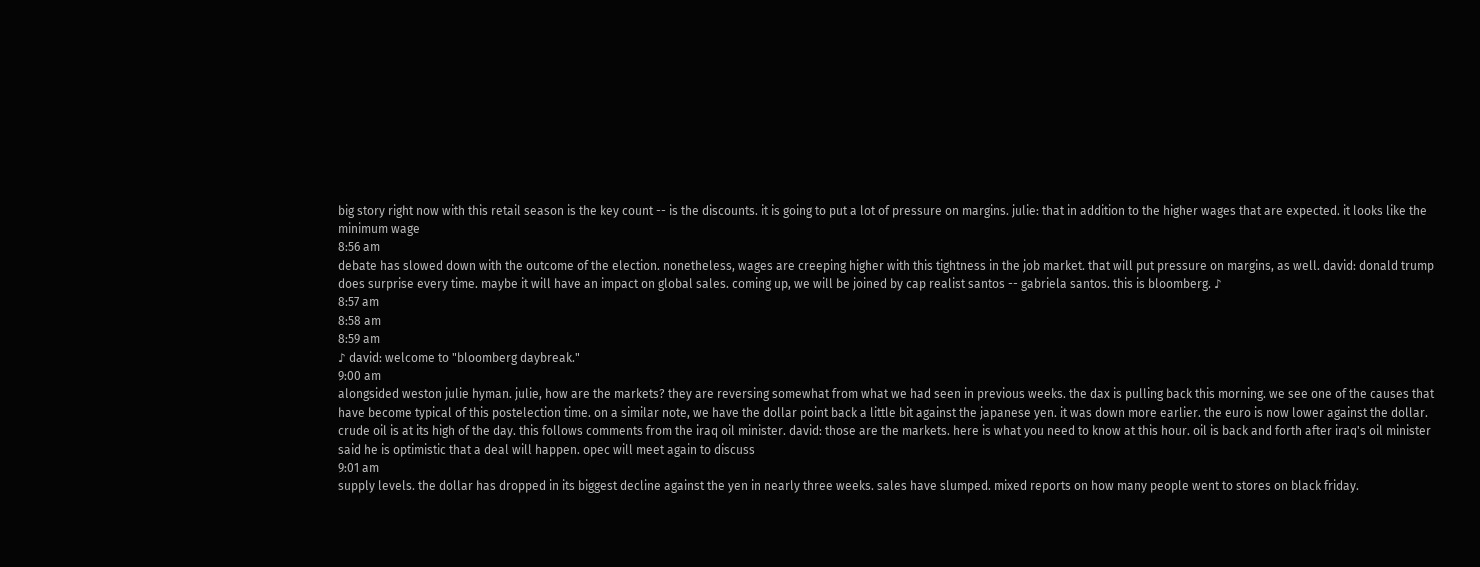big story right now with this retail season is the key count -- is the discounts. it is going to put a lot of pressure on margins. julie: that in addition to the higher wages that are expected. it looks like the minimum wage
8:56 am
debate has slowed down with the outcome of the election. nonetheless, wages are creeping higher with this tightness in the job market. that will put pressure on margins, as well. david: donald trump does surprise every time. maybe it will have an impact on global sales. coming up, we will be joined by cap realist santos -- gabriela santos. this is bloomberg. ♪
8:57 am
8:58 am
8:59 am
♪ david: welcome to "bloomberg daybreak."
9:00 am
alongsided weston julie hyman. julie, how are the markets? they are reversing somewhat from what we had seen in previous weeks. the dax is pulling back this morning. we see one of the causes that have become typical of this postelection time. on a similar note, we have the dollar point back a little bit against the japanese yen. it was down more earlier. the euro is now lower against the dollar. crude oil is at its high of the day. this follows comments from the iraq oil minister. david: those are the markets. here is what you need to know at this hour. oil is back and forth after iraq's oil minister said he is optimistic that a deal will happen. opec will meet again to discuss
9:01 am
supply levels. the dollar has dropped in its biggest decline against the yen in nearly three weeks. sales have slumped. mixed reports on how many people went to stores on black friday.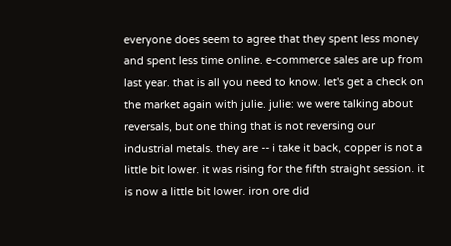everyone does seem to agree that they spent less money and spent less time online. e-commerce sales are up from last year. that is all you need to know. let's get a check on the market again with julie. julie: we were talking about reversals, but one thing that is not reversing our industrial metals. they are -- i take it back, copper is not a little bit lower. it was rising for the fifth straight session. it is now a little bit lower. iron ore did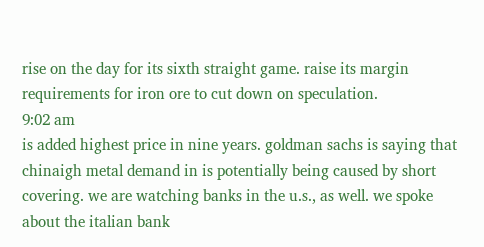rise on the day for its sixth straight game. raise its margin requirements for iron ore to cut down on speculation.
9:02 am
is added highest price in nine years. goldman sachs is saying that chinaigh metal demand in is potentially being caused by short covering. we are watching banks in the u.s., as well. we spoke about the italian bank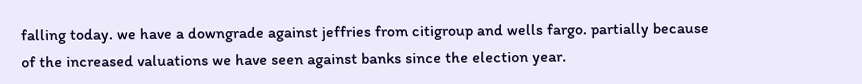falling today. we have a downgrade against jeffries from citigroup and wells fargo. partially because of the increased valuations we have seen against banks since the election year.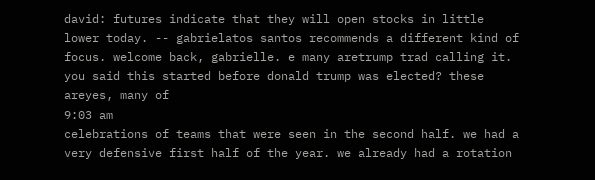david: futures indicate that they will open stocks in little lower today. -- gabrielatos santos recommends a different kind of focus. welcome back, gabrielle. e many aretrump trad calling it. you said this started before donald trump was elected? these areyes, many of
9:03 am
celebrations of teams that were seen in the second half. we had a very defensive first half of the year. we already had a rotation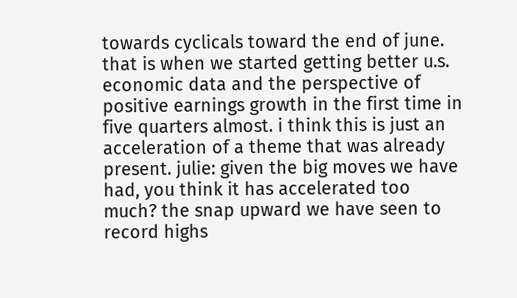towards cyclicals toward the end of june. that is when we started getting better u.s. economic data and the perspective of positive earnings growth in the first time in five quarters almost. i think this is just an acceleration of a theme that was already present. julie: given the big moves we have had, you think it has accelerated too much? the snap upward we have seen to record highs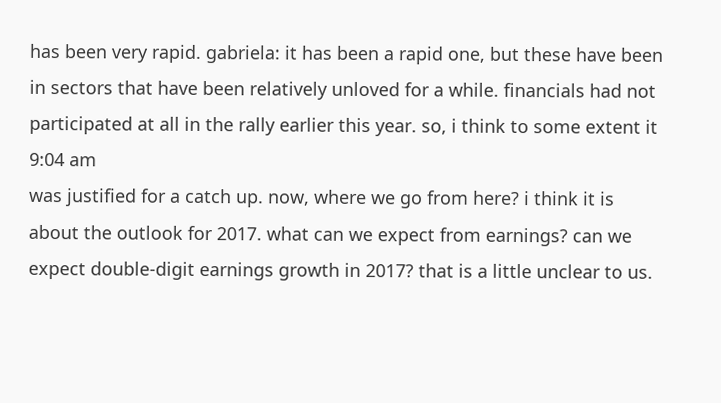has been very rapid. gabriela: it has been a rapid one, but these have been in sectors that have been relatively unloved for a while. financials had not participated at all in the rally earlier this year. so, i think to some extent it
9:04 am
was justified for a catch up. now, where we go from here? i think it is about the outlook for 2017. what can we expect from earnings? can we expect double-digit earnings growth in 2017? that is a little unclear to us.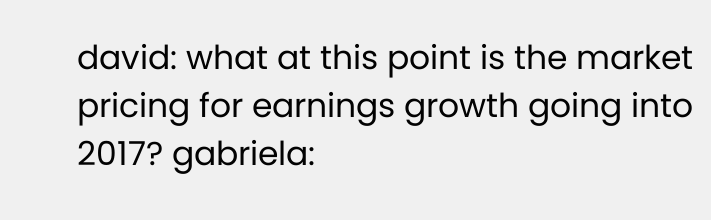david: what at this point is the market pricing for earnings growth going into 2017? gabriela: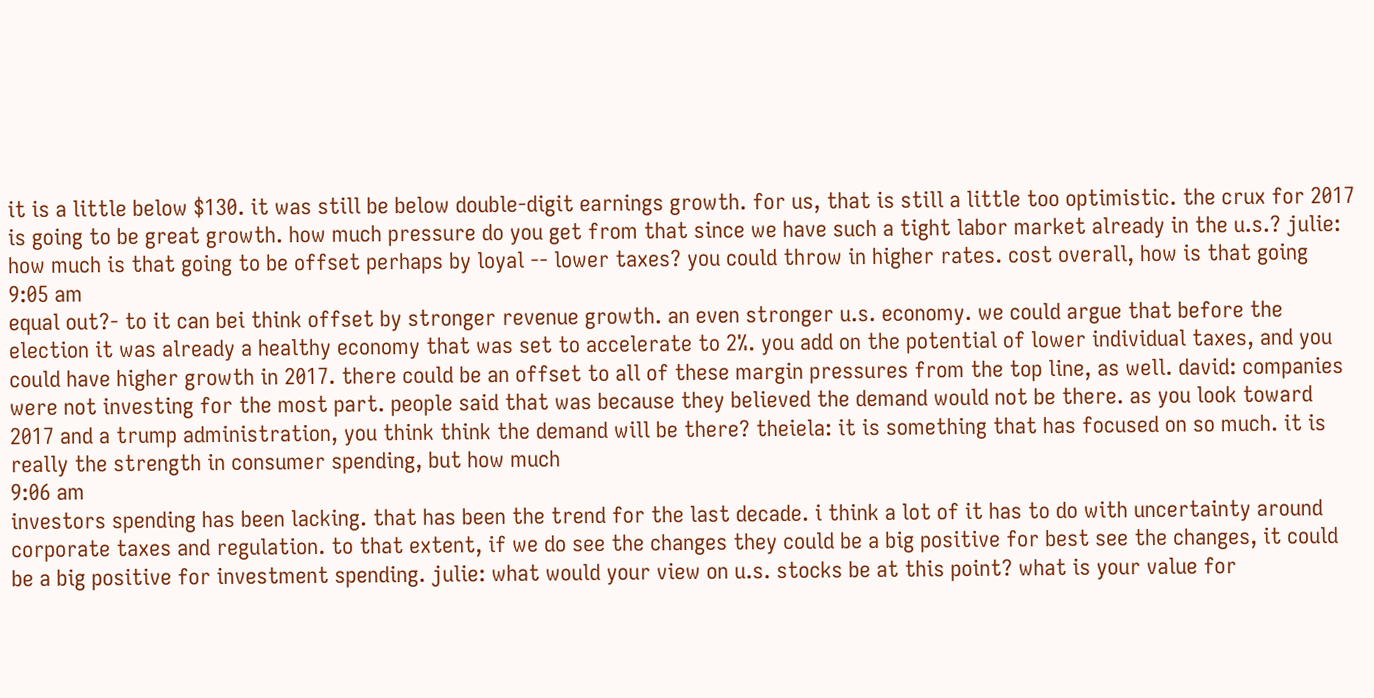it is a little below $130. it was still be below double-digit earnings growth. for us, that is still a little too optimistic. the crux for 2017 is going to be great growth. how much pressure do you get from that since we have such a tight labor market already in the u.s.? julie: how much is that going to be offset perhaps by loyal -- lower taxes? you could throw in higher rates. cost overall, how is that going
9:05 am
equal out?- to it can bei think offset by stronger revenue growth. an even stronger u.s. economy. we could argue that before the election it was already a healthy economy that was set to accelerate to 2%. you add on the potential of lower individual taxes, and you could have higher growth in 2017. there could be an offset to all of these margin pressures from the top line, as well. david: companies were not investing for the most part. people said that was because they believed the demand would not be there. as you look toward 2017 and a trump administration, you think think the demand will be there? theiela: it is something that has focused on so much. it is really the strength in consumer spending, but how much
9:06 am
investors spending has been lacking. that has been the trend for the last decade. i think a lot of it has to do with uncertainty around corporate taxes and regulation. to that extent, if we do see the changes they could be a big positive for best see the changes, it could be a big positive for investment spending. julie: what would your view on u.s. stocks be at this point? what is your value for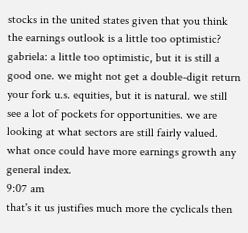stocks in the united states given that you think the earnings outlook is a little too optimistic? gabriela: a little too optimistic, but it is still a good one. we might not get a double-digit return your fork u.s. equities, but it is natural. we still see a lot of pockets for opportunities. we are looking at what sectors are still fairly valued. what once could have more earnings growth any general index.
9:07 am
that's it us justifies much more the cyclicals then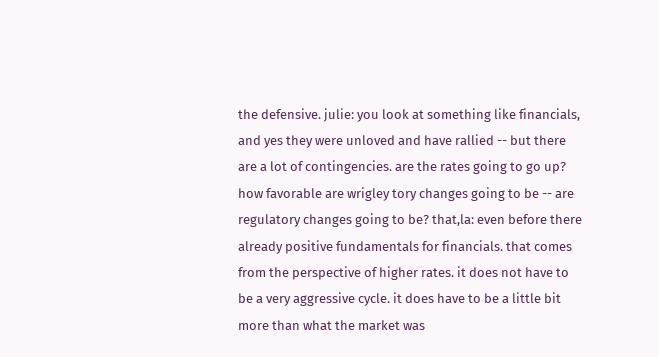the defensive. julie: you look at something like financials, and yes they were unloved and have rallied -- but there are a lot of contingencies. are the rates going to go up? how favorable are wrigley tory changes going to be -- are regulatory changes going to be? that,la: even before there already positive fundamentals for financials. that comes from the perspective of higher rates. it does not have to be a very aggressive cycle. it does have to be a little bit more than what the market was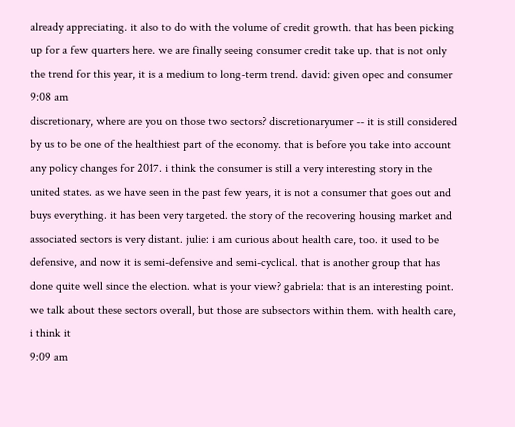already appreciating. it also to do with the volume of credit growth. that has been picking up for a few quarters here. we are finally seeing consumer credit take up. that is not only the trend for this year, it is a medium to long-term trend. david: given opec and consumer
9:08 am
discretionary, where are you on those two sectors? discretionaryumer -- it is still considered by us to be one of the healthiest part of the economy. that is before you take into account any policy changes for 2017. i think the consumer is still a very interesting story in the united states. as we have seen in the past few years, it is not a consumer that goes out and buys everything. it has been very targeted. the story of the recovering housing market and associated sectors is very distant. julie: i am curious about health care, too. it used to be defensive, and now it is semi-defensive and semi-cyclical. that is another group that has done quite well since the election. what is your view? gabriela: that is an interesting point. we talk about these sectors overall, but those are subsectors within them. with health care, i think it
9:09 am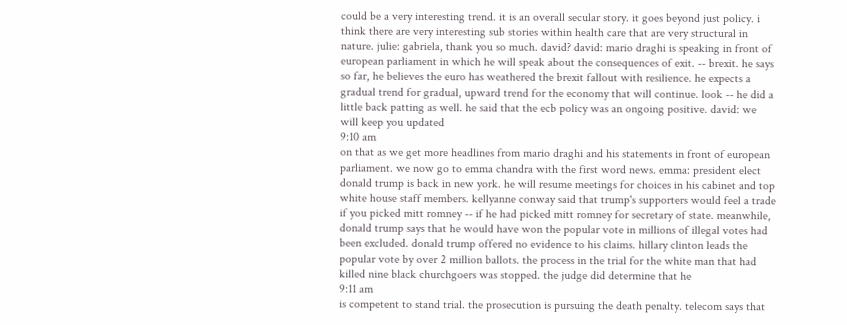could be a very interesting trend. it is an overall secular story. it goes beyond just policy. i think there are very interesting sub stories within health care that are very structural in nature. julie: gabriela, thank you so much. david? david: mario draghi is speaking in front of european parliament in which he will speak about the consequences of exit. -- brexit. he says so far, he believes the euro has weathered the brexit fallout with resilience. he expects a gradual trend for gradual, upward trend for the economy that will continue. look -- he did a little back patting as well. he said that the ecb policy was an ongoing positive. david: we will keep you updated
9:10 am
on that as we get more headlines from mario draghi and his statements in front of european parliament. we now go to emma chandra with the first word news. emma: president elect donald trump is back in new york. he will resume meetings for choices in his cabinet and top white house staff members. kellyanne conway said that trump's supporters would feel a trade if you picked mitt romney -- if he had picked mitt romney for secretary of state. meanwhile, donald trump says that he would have won the popular vote in millions of illegal votes had been excluded. donald trump offered no evidence to his claims. hillary clinton leads the popular vote by over 2 million ballots. the process in the trial for the white man that had killed nine black churchgoers was stopped. the judge did determine that he
9:11 am
is competent to stand trial. the prosecution is pursuing the death penalty. telecom says that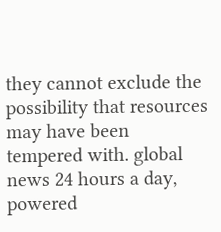they cannot exclude the possibility that resources may have been tempered with. global news 24 hours a day, powered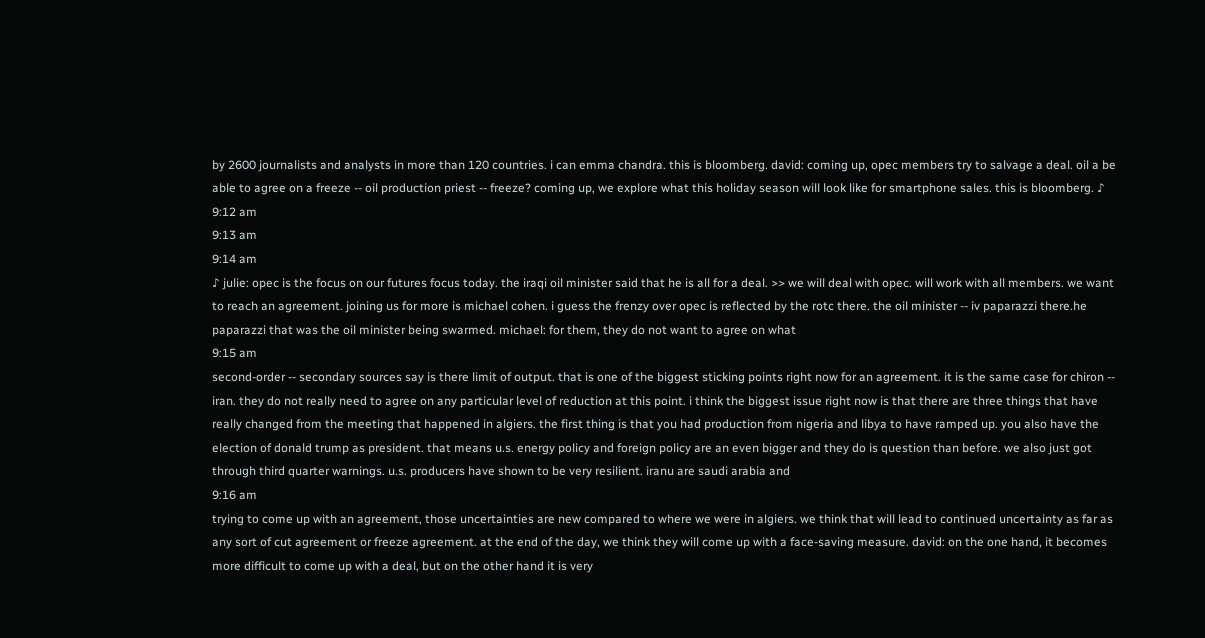by 2600 journalists and analysts in more than 120 countries. i can emma chandra. this is bloomberg. david: coming up, opec members try to salvage a deal. oil a be able to agree on a freeze -- oil production priest -- freeze? coming up, we explore what this holiday season will look like for smartphone sales. this is bloomberg. ♪
9:12 am
9:13 am
9:14 am
♪ julie: opec is the focus on our futures focus today. the iraqi oil minister said that he is all for a deal. >> we will deal with opec. will work with all members. we want to reach an agreement. joining us for more is michael cohen. i guess the frenzy over opec is reflected by the rotc there. the oil minister -- iv paparazzi there.he paparazzi that was the oil minister being swarmed. michael: for them, they do not want to agree on what
9:15 am
second-order -- secondary sources say is there limit of output. that is one of the biggest sticking points right now for an agreement. it is the same case for chiron -- iran. they do not really need to agree on any particular level of reduction at this point. i think the biggest issue right now is that there are three things that have really changed from the meeting that happened in algiers. the first thing is that you had production from nigeria and libya to have ramped up. you also have the election of donald trump as president. that means u.s. energy policy and foreign policy are an even bigger and they do is question than before. we also just got through third quarter warnings. u.s. producers have shown to be very resilient. iranu are saudi arabia and
9:16 am
trying to come up with an agreement, those uncertainties are new compared to where we were in algiers. we think that will lead to continued uncertainty as far as any sort of cut agreement or freeze agreement. at the end of the day, we think they will come up with a face-saving measure. david: on the one hand, it becomes more difficult to come up with a deal, but on the other hand it is very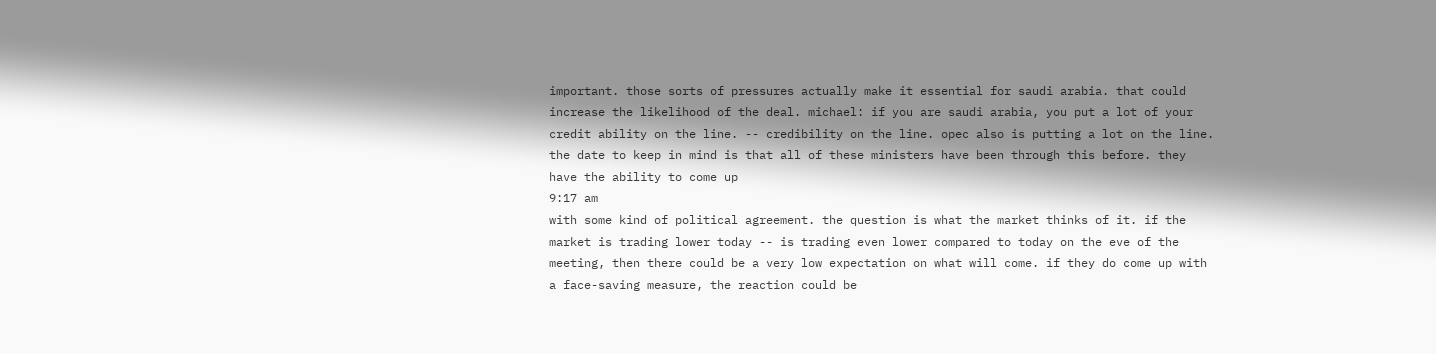important. those sorts of pressures actually make it essential for saudi arabia. that could increase the likelihood of the deal. michael: if you are saudi arabia, you put a lot of your credit ability on the line. -- credibility on the line. opec also is putting a lot on the line. the date to keep in mind is that all of these ministers have been through this before. they have the ability to come up
9:17 am
with some kind of political agreement. the question is what the market thinks of it. if the market is trading lower today -- is trading even lower compared to today on the eve of the meeting, then there could be a very low expectation on what will come. if they do come up with a face-saving measure, the reaction could be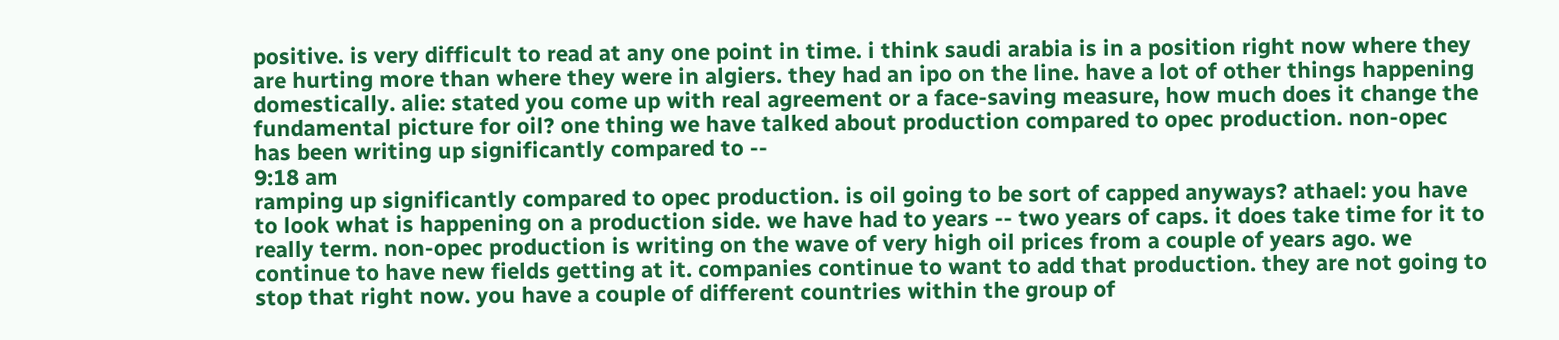positive. is very difficult to read at any one point in time. i think saudi arabia is in a position right now where they are hurting more than where they were in algiers. they had an ipo on the line. have a lot of other things happening domestically. alie: stated you come up with real agreement or a face-saving measure, how much does it change the fundamental picture for oil? one thing we have talked about production compared to opec production. non-opec has been writing up significantly compared to --
9:18 am
ramping up significantly compared to opec production. is oil going to be sort of capped anyways? athael: you have to look what is happening on a production side. we have had to years -- two years of caps. it does take time for it to really term. non-opec production is writing on the wave of very high oil prices from a couple of years ago. we continue to have new fields getting at it. companies continue to want to add that production. they are not going to stop that right now. you have a couple of different countries within the group of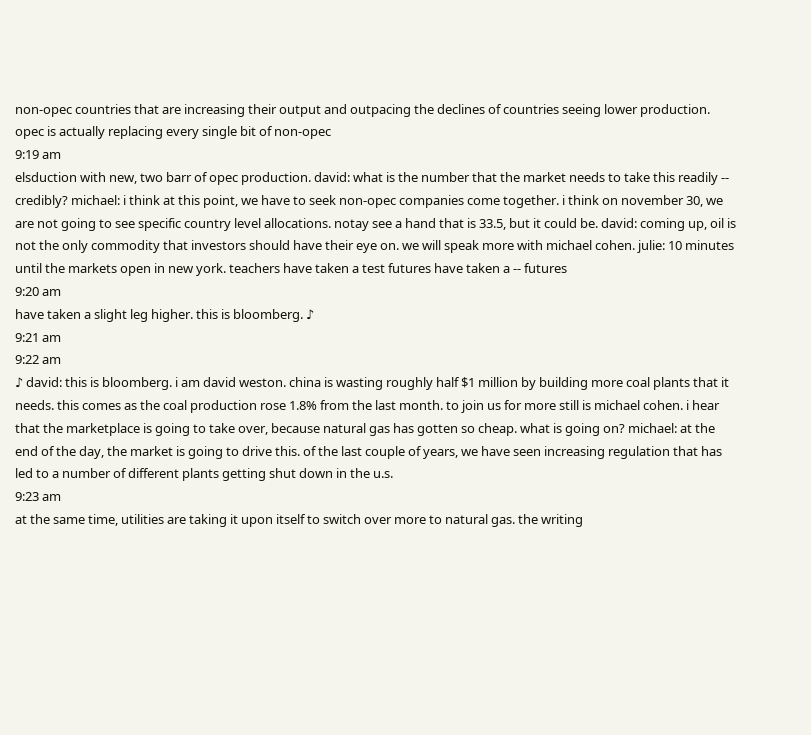non-opec countries that are increasing their output and outpacing the declines of countries seeing lower production. opec is actually replacing every single bit of non-opec
9:19 am
elsduction with new, two barr of opec production. david: what is the number that the market needs to take this readily -- credibly? michael: i think at this point, we have to seek non-opec companies come together. i think on november 30, we are not going to see specific country level allocations. notay see a hand that is 33.5, but it could be. david: coming up, oil is not the only commodity that investors should have their eye on. we will speak more with michael cohen. julie: 10 minutes until the markets open in new york. teachers have taken a test futures have taken a -- futures
9:20 am
have taken a slight leg higher. this is bloomberg. ♪
9:21 am
9:22 am
♪ david: this is bloomberg. i am david weston. china is wasting roughly half $1 million by building more coal plants that it needs. this comes as the coal production rose 1.8% from the last month. to join us for more still is michael cohen. i hear that the marketplace is going to take over, because natural gas has gotten so cheap. what is going on? michael: at the end of the day, the market is going to drive this. of the last couple of years, we have seen increasing regulation that has led to a number of different plants getting shut down in the u.s.
9:23 am
at the same time, utilities are taking it upon itself to switch over more to natural gas. the writing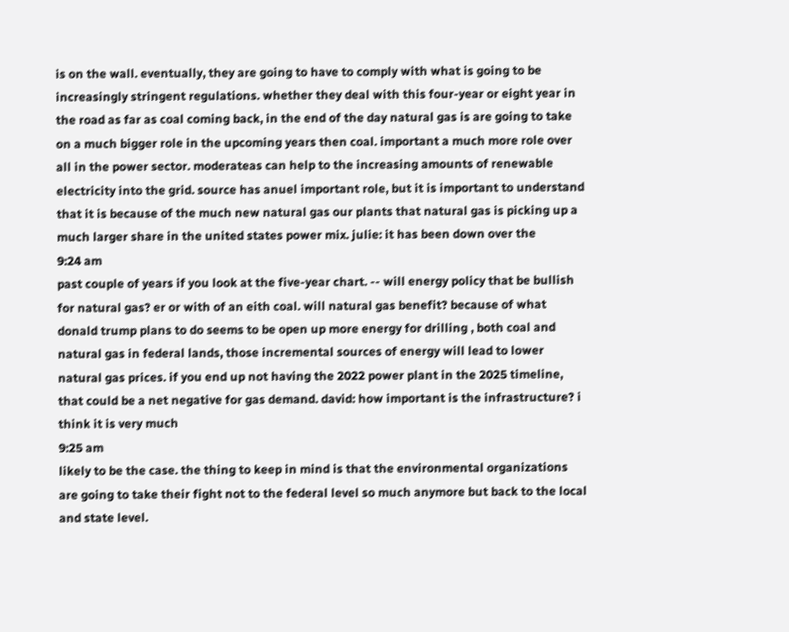is on the wall. eventually, they are going to have to comply with what is going to be increasingly stringent regulations. whether they deal with this four-year or eight year in the road as far as coal coming back, in the end of the day natural gas is are going to take on a much bigger role in the upcoming years then coal. important a much more role over all in the power sector. moderateas can help to the increasing amounts of renewable electricity into the grid. source has anuel important role, but it is important to understand that it is because of the much new natural gas our plants that natural gas is picking up a much larger share in the united states power mix. julie: it has been down over the
9:24 am
past couple of years if you look at the five-year chart. -- will energy policy that be bullish for natural gas? er or with of an eith coal. will natural gas benefit? because of what donald trump plans to do seems to be open up more energy for drilling , both coal and natural gas in federal lands, those incremental sources of energy will lead to lower natural gas prices. if you end up not having the 2022 power plant in the 2025 timeline, that could be a net negative for gas demand. david: how important is the infrastructure? i think it is very much
9:25 am
likely to be the case. the thing to keep in mind is that the environmental organizations are going to take their fight not to the federal level so much anymore but back to the local and state level.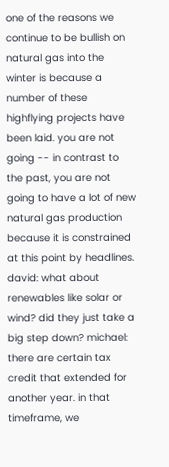one of the reasons we continue to be bullish on natural gas into the winter is because a number of these highflying projects have been laid. you are not going -- in contrast to the past, you are not going to have a lot of new natural gas production because it is constrained at this point by headlines. david: what about renewables like solar or wind? did they just take a big step down? michael: there are certain tax credit that extended for another year. in that timeframe, we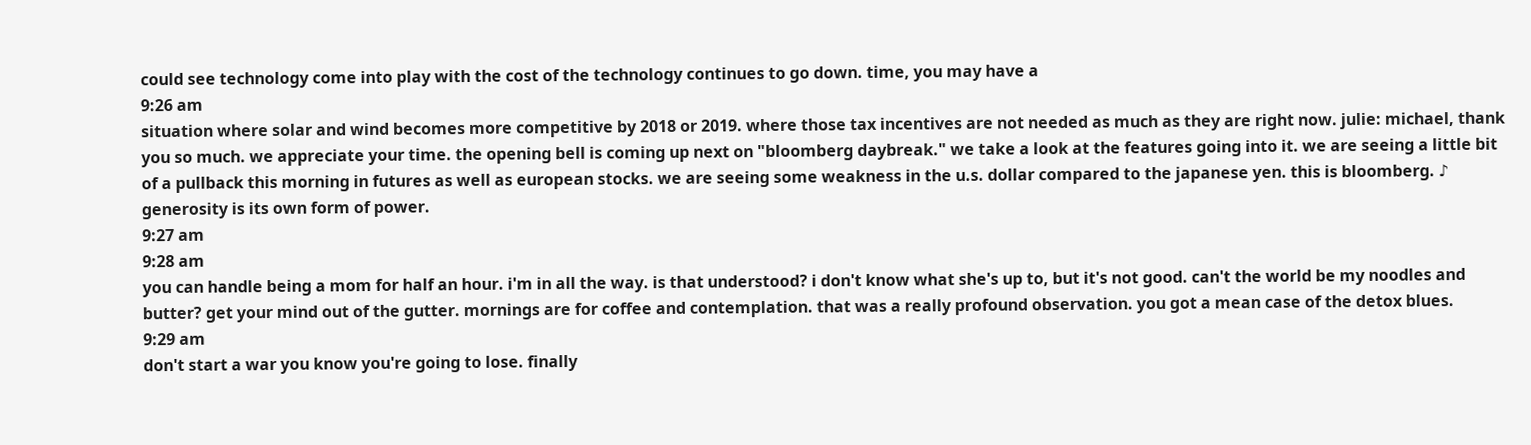could see technology come into play with the cost of the technology continues to go down. time, you may have a
9:26 am
situation where solar and wind becomes more competitive by 2018 or 2019. where those tax incentives are not needed as much as they are right now. julie: michael, thank you so much. we appreciate your time. the opening bell is coming up next on "bloomberg daybreak." we take a look at the features going into it. we are seeing a little bit of a pullback this morning in futures as well as european stocks. we are seeing some weakness in the u.s. dollar compared to the japanese yen. this is bloomberg. ♪ generosity is its own form of power.
9:27 am
9:28 am
you can handle being a mom for half an hour. i'm in all the way. is that understood? i don't know what she's up to, but it's not good. can't the world be my noodles and butter? get your mind out of the gutter. mornings are for coffee and contemplation. that was a really profound observation. you got a mean case of the detox blues.
9:29 am
don't start a war you know you're going to lose. finally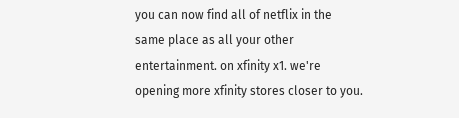you can now find all of netflix in the same place as all your other entertainment. on xfinity x1. we're opening more xfinity stores closer to you.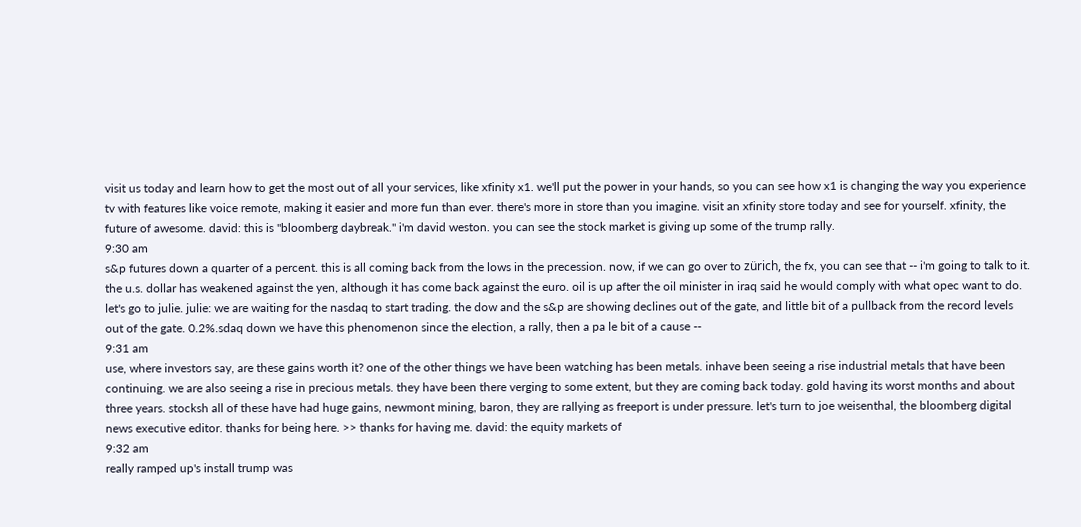visit us today and learn how to get the most out of all your services, like xfinity x1. we'll put the power in your hands, so you can see how x1 is changing the way you experience tv with features like voice remote, making it easier and more fun than ever. there's more in store than you imagine. visit an xfinity store today and see for yourself. xfinity, the future of awesome. david: this is "bloomberg daybreak." i'm david weston. you can see the stock market is giving up some of the trump rally.
9:30 am
s&p futures down a quarter of a percent. this is all coming back from the lows in the precession. now, if we can go over to zürich, the fx, you can see that -- i'm going to talk to it. the u.s. dollar has weakened against the yen, although it has come back against the euro. oil is up after the oil minister in iraq said he would comply with what opec want to do. let's go to julie. julie: we are waiting for the nasdaq to start trading. the dow and the s&p are showing declines out of the gate, and little bit of a pullback from the record levels out of the gate. 0.2%.sdaq down we have this phenomenon since the election, a rally, then a pa le bit of a cause --
9:31 am
use, where investors say, are these gains worth it? one of the other things we have been watching has been metals. inhave been seeing a rise industrial metals that have been continuing. we are also seeing a rise in precious metals. they have been there verging to some extent, but they are coming back today. gold having its worst months and about three years. stocksh all of these have had huge gains, newmont mining, baron, they are rallying as freeport is under pressure. let's turn to joe weisenthal, the bloomberg digital news executive editor. thanks for being here. >> thanks for having me. david: the equity markets of
9:32 am
really ramped up's install trump was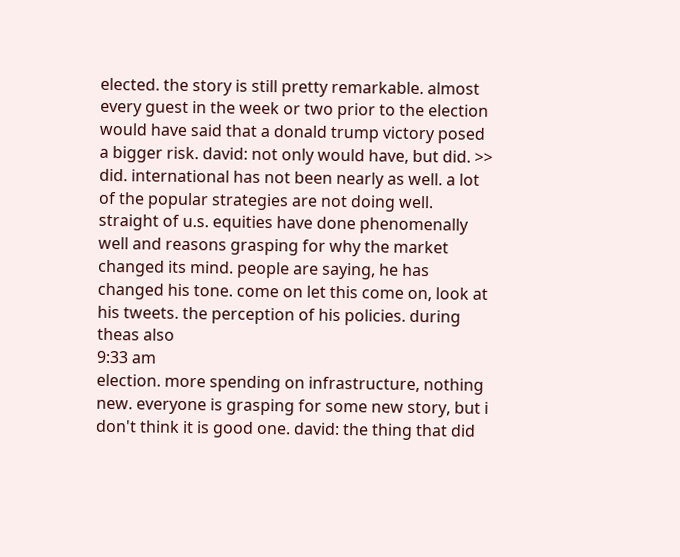elected. the story is still pretty remarkable. almost every guest in the week or two prior to the election would have said that a donald trump victory posed a bigger risk. david: not only would have, but did. >> did. international has not been nearly as well. a lot of the popular strategies are not doing well. straight of u.s. equities have done phenomenally well and reasons grasping for why the market changed its mind. people are saying, he has changed his tone. come on let this come on, look at his tweets. the perception of his policies. during theas also
9:33 am
election. more spending on infrastructure, nothing new. everyone is grasping for some new story, but i don't think it is good one. david: the thing that did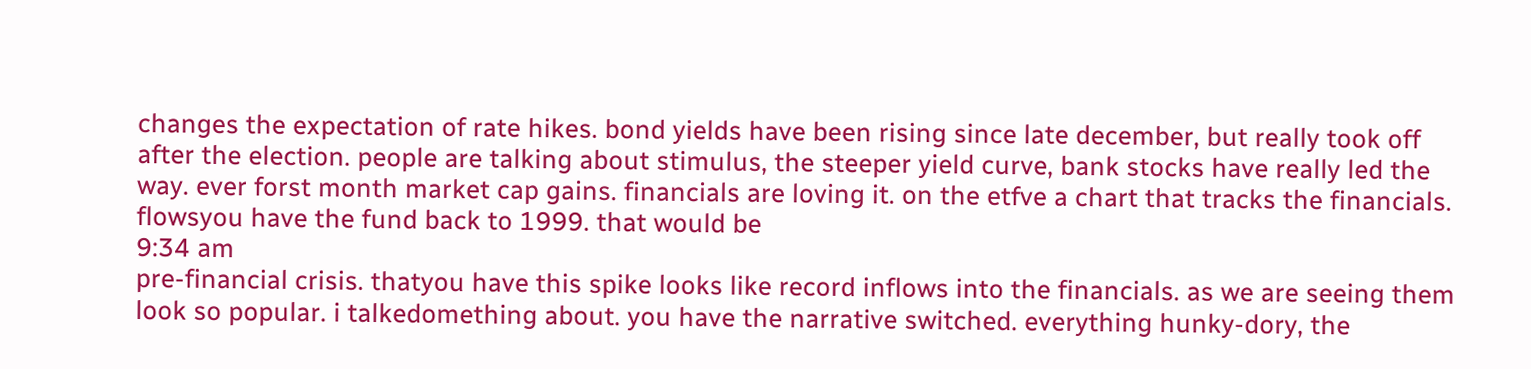changes the expectation of rate hikes. bond yields have been rising since late december, but really took off after the election. people are talking about stimulus, the steeper yield curve, bank stocks have really led the way. ever forst month market cap gains. financials are loving it. on the etfve a chart that tracks the financials. flowsyou have the fund back to 1999. that would be
9:34 am
pre-financial crisis. thatyou have this spike looks like record inflows into the financials. as we are seeing them look so popular. i talkedomething about. you have the narrative switched. everything hunky-dory, the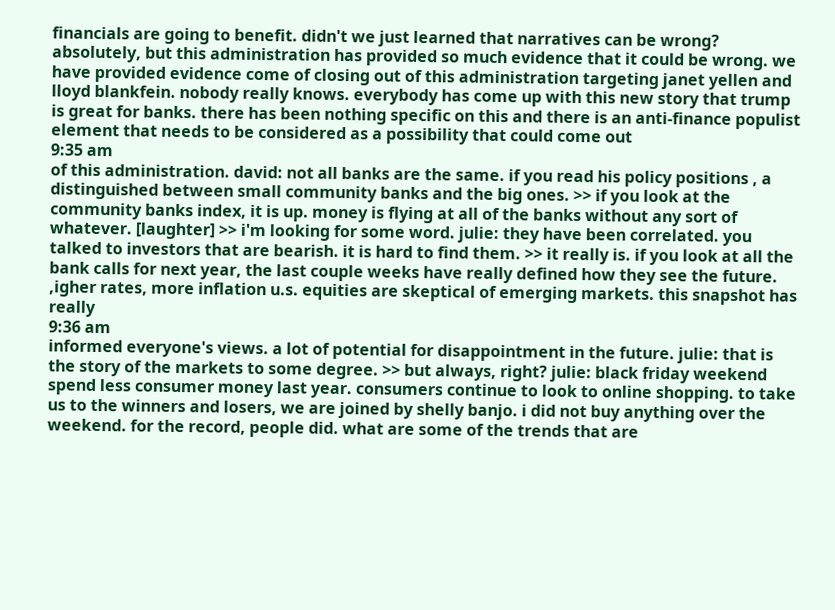financials are going to benefit. didn't we just learned that narratives can be wrong? absolutely, but this administration has provided so much evidence that it could be wrong. we have provided evidence come of closing out of this administration targeting janet yellen and lloyd blankfein. nobody really knows. everybody has come up with this new story that trump is great for banks. there has been nothing specific on this and there is an anti-finance populist element that needs to be considered as a possibility that could come out
9:35 am
of this administration. david: not all banks are the same. if you read his policy positions , a distinguished between small community banks and the big ones. >> if you look at the community banks index, it is up. money is flying at all of the banks without any sort of whatever. [laughter] >> i'm looking for some word. julie: they have been correlated. you talked to investors that are bearish. it is hard to find them. >> it really is. if you look at all the bank calls for next year, the last couple weeks have really defined how they see the future. ,igher rates, more inflation u.s. equities are skeptical of emerging markets. this snapshot has really
9:36 am
informed everyone's views. a lot of potential for disappointment in the future. julie: that is the story of the markets to some degree. >> but always, right? julie: black friday weekend spend less consumer money last year. consumers continue to look to online shopping. to take us to the winners and losers, we are joined by shelly banjo. i did not buy anything over the weekend. for the record, people did. what are some of the trends that are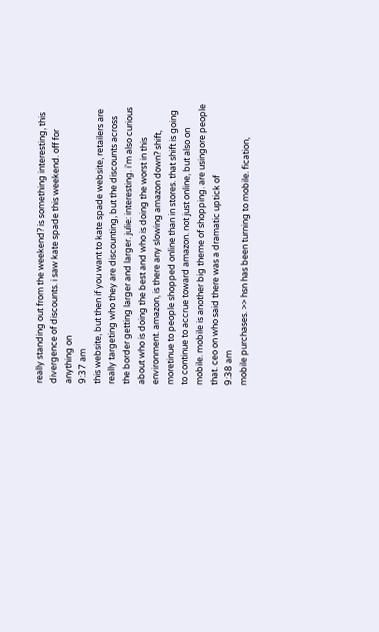really standing out from the weekend? is something interesting, this divergence of discounts. i saw kate spade this weekend. off for anything on
9:37 am
this website, but then if you want to kate spade website, retailers are really targeting who they are discounting, but the discounts across the border getting larger and larger. julie: interesting. i'm also curious about who is doing the best and who is doing the worst in this environment. amazon, is there any slowing amazon down? shift, moretinue to people shopped online than in stores. that shift is going to continue to accrue toward amazon. not just online, but also on mobile. mobile is another big theme of shopping. are usingore people that. ceo on who said there was a dramatic uptick of
9:38 am
mobile purchases. >> hsn has been turning to mobile. fication,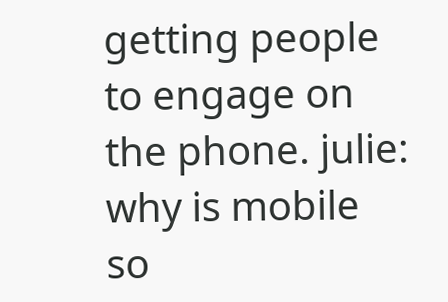getting people to engage on the phone. julie: why is mobile so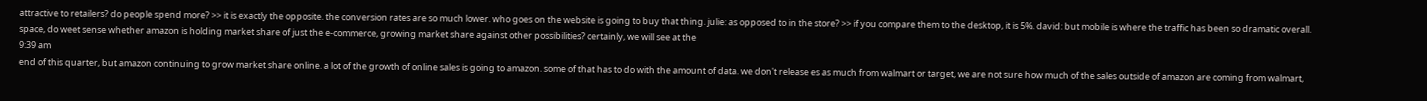attractive to retailers? do people spend more? >> it is exactly the opposite. the conversion rates are so much lower. who goes on the website is going to buy that thing. julie: as opposed to in the store? >> if you compare them to the desktop, it is 5%. david: but mobile is where the traffic has been so dramatic overall. space, do weet sense whether amazon is holding market share of just the e-commerce, growing market share against other possibilities? certainly, we will see at the
9:39 am
end of this quarter, but amazon continuing to grow market share online. a lot of the growth of online sales is going to amazon. some of that has to do with the amount of data. we don't release es as much from walmart or target, we are not sure how much of the sales outside of amazon are coming from walmart,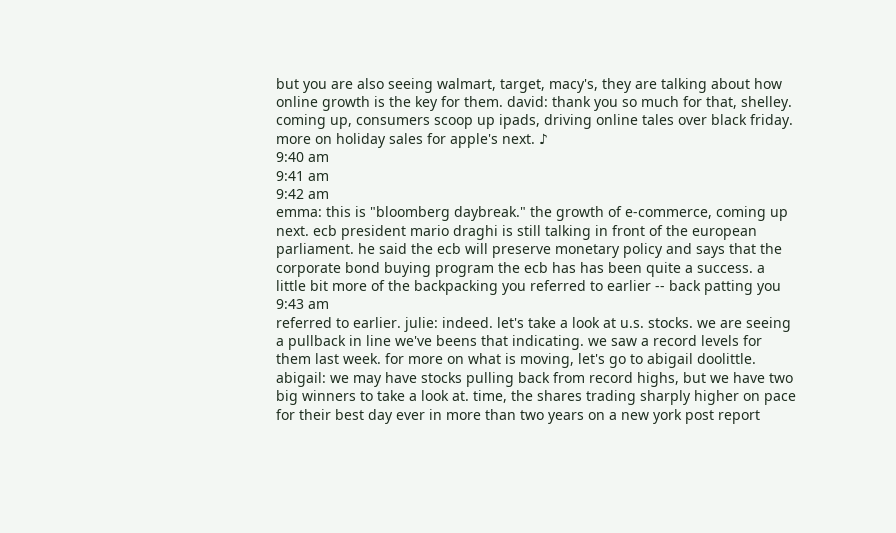but you are also seeing walmart, target, macy's, they are talking about how online growth is the key for them. david: thank you so much for that, shelley. coming up, consumers scoop up ipads, driving online tales over black friday. more on holiday sales for apple's next. ♪
9:40 am
9:41 am
9:42 am
emma: this is "bloomberg daybreak." the growth of e-commerce, coming up next. ecb president mario draghi is still talking in front of the european parliament. he said the ecb will preserve monetary policy and says that the corporate bond buying program the ecb has has been quite a success. a little bit more of the backpacking you referred to earlier -- back patting you
9:43 am
referred to earlier. julie: indeed. let's take a look at u.s. stocks. we are seeing a pullback in line we've beens that indicating. we saw a record levels for them last week. for more on what is moving, let's go to abigail doolittle. abigail: we may have stocks pulling back from record highs, but we have two big winners to take a look at. time, the shares trading sharply higher on pace for their best day ever in more than two years on a new york post report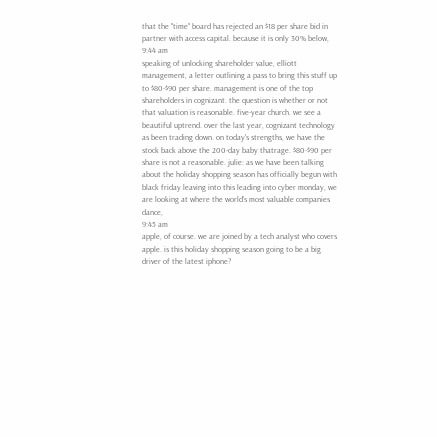that the "time" board has rejected an $18 per share bid in partner with access capital. because it is only 30% below,
9:44 am
speaking of unlocking shareholder value, elliott management, a letter outlining a pass to bring this stuff up to $80-$90 per share. management is one of the top shareholders in cognizant. the question is whether or not that valuation is reasonable. five-year church. we see a beautiful uptrend. over the last year, cognizant technology as been trading down. on today's strengths, we have the stock back above the 200-day baby thatrage. $80-$90 per share is not a reasonable. julie: as we have been talking about the holiday shopping season has officially begun with black friday leaving into this leading into cyber monday, we are looking at where the world's most valuable companies dance,
9:45 am
apple, of course. we are joined by a tech analyst who covers apple. is this holiday shopping season going to be a big driver of the latest iphone?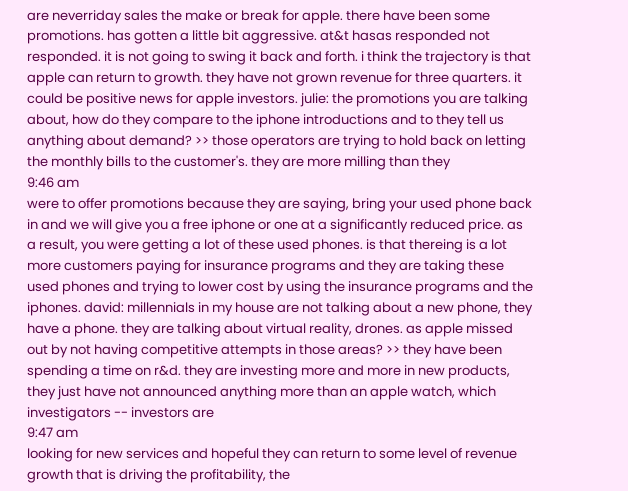are neverriday sales the make or break for apple. there have been some promotions. has gotten a little bit aggressive. at&t hasas responded not responded. it is not going to swing it back and forth. i think the trajectory is that apple can return to growth. they have not grown revenue for three quarters. it could be positive news for apple investors. julie: the promotions you are talking about, how do they compare to the iphone introductions and to they tell us anything about demand? >> those operators are trying to hold back on letting the monthly bills to the customer's. they are more milling than they
9:46 am
were to offer promotions because they are saying, bring your used phone back in and we will give you a free iphone or one at a significantly reduced price. as a result, you were getting a lot of these used phones. is that thereing is a lot more customers paying for insurance programs and they are taking these used phones and trying to lower cost by using the insurance programs and the iphones. david: millennials in my house are not talking about a new phone, they have a phone. they are talking about virtual reality, drones. as apple missed out by not having competitive attempts in those areas? >> they have been spending a time on r&d. they are investing more and more in new products, they just have not announced anything more than an apple watch, which investigators -- investors are
9:47 am
looking for new services and hopeful they can return to some level of revenue growth that is driving the profitability, the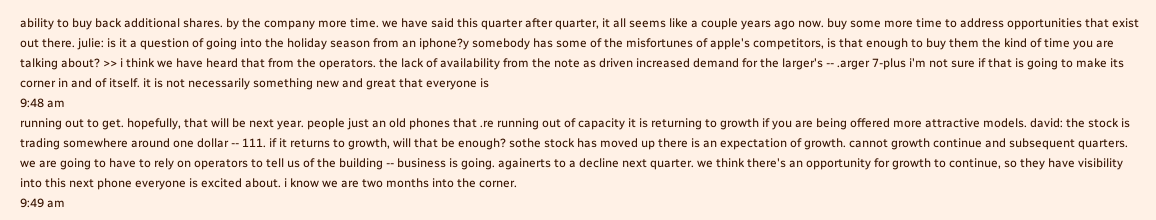ability to buy back additional shares. by the company more time. we have said this quarter after quarter, it all seems like a couple years ago now. buy some more time to address opportunities that exist out there. julie: is it a question of going into the holiday season from an iphone?y somebody has some of the misfortunes of apple's competitors, is that enough to buy them the kind of time you are talking about? >> i think we have heard that from the operators. the lack of availability from the note as driven increased demand for the larger's -- .arger 7-plus i'm not sure if that is going to make its corner in and of itself. it is not necessarily something new and great that everyone is
9:48 am
running out to get. hopefully, that will be next year. people just an old phones that .re running out of capacity it is returning to growth if you are being offered more attractive models. david: the stock is trading somewhere around one dollar -- 111. if it returns to growth, will that be enough? sothe stock has moved up there is an expectation of growth. cannot growth continue and subsequent quarters. we are going to have to rely on operators to tell us of the building -- business is going. againerts to a decline next quarter. we think there's an opportunity for growth to continue, so they have visibility into this next phone everyone is excited about. i know we are two months into the corner.
9:49 am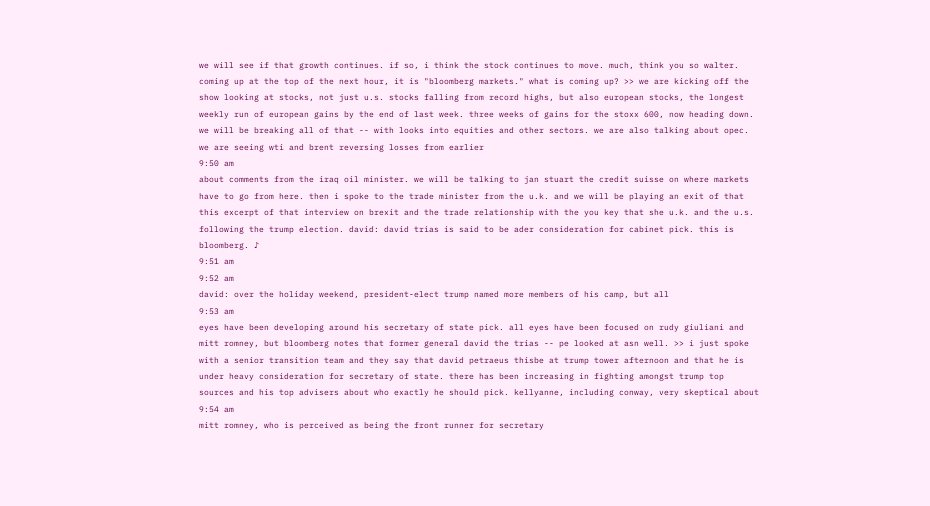we will see if that growth continues. if so, i think the stock continues to move. much, think you so walter. coming up at the top of the next hour, it is "bloomberg markets." what is coming up? >> we are kicking off the show looking at stocks, not just u.s. stocks falling from record highs, but also european stocks, the longest weekly run of european gains by the end of last week. three weeks of gains for the stoxx 600, now heading down. we will be breaking all of that -- with looks into equities and other sectors. we are also talking about opec. we are seeing wti and brent reversing losses from earlier
9:50 am
about comments from the iraq oil minister. we will be talking to jan stuart the credit suisse on where markets have to go from here. then i spoke to the trade minister from the u.k. and we will be playing an exit of that this excerpt of that interview on brexit and the trade relationship with the you key that she u.k. and the u.s. following the trump election. david: david trias is said to be ader consideration for cabinet pick. this is bloomberg. ♪
9:51 am
9:52 am
david: over the holiday weekend, president-elect trump named more members of his camp, but all
9:53 am
eyes have been developing around his secretary of state pick. all eyes have been focused on rudy giuliani and mitt romney, but bloomberg notes that former general david the trias -- pe looked at asn well. >> i just spoke with a senior transition team and they say that david petraeus thisbe at trump tower afternoon and that he is under heavy consideration for secretary of state. there has been increasing in fighting amongst trump top sources and his top advisers about who exactly he should pick. kellyanne, including conway, very skeptical about
9:54 am
mitt romney, who is perceived as being the front runner for secretary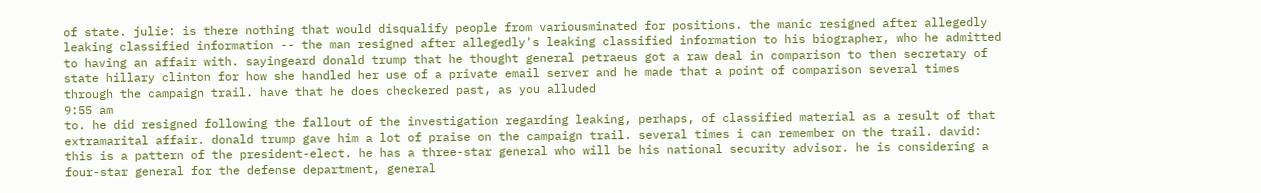of state. julie: is there nothing that would disqualify people from variousminated for positions. the manic resigned after allegedly leaking classified information -- the man resigned after allegedly's leaking classified information to his biographer, who he admitted to having an affair with. sayingeard donald trump that he thought general petraeus got a raw deal in comparison to then secretary of state hillary clinton for how she handled her use of a private email server and he made that a point of comparison several times through the campaign trail. have that he does checkered past, as you alluded
9:55 am
to. he did resigned following the fallout of the investigation regarding leaking, perhaps, of classified material as a result of that extramarital affair. donald trump gave him a lot of praise on the campaign trail. several times i can remember on the trail. david: this is a pattern of the president-elect. he has a three-star general who will be his national security advisor. he is considering a four-star general for the defense department, general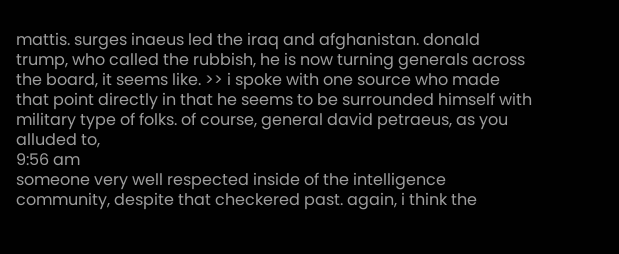mattis. surges inaeus led the iraq and afghanistan. donald trump, who called the rubbish, he is now turning generals across the board, it seems like. >> i spoke with one source who made that point directly in that he seems to be surrounded himself with military type of folks. of course, general david petraeus, as you alluded to,
9:56 am
someone very well respected inside of the intelligence community, despite that checkered past. again, i think the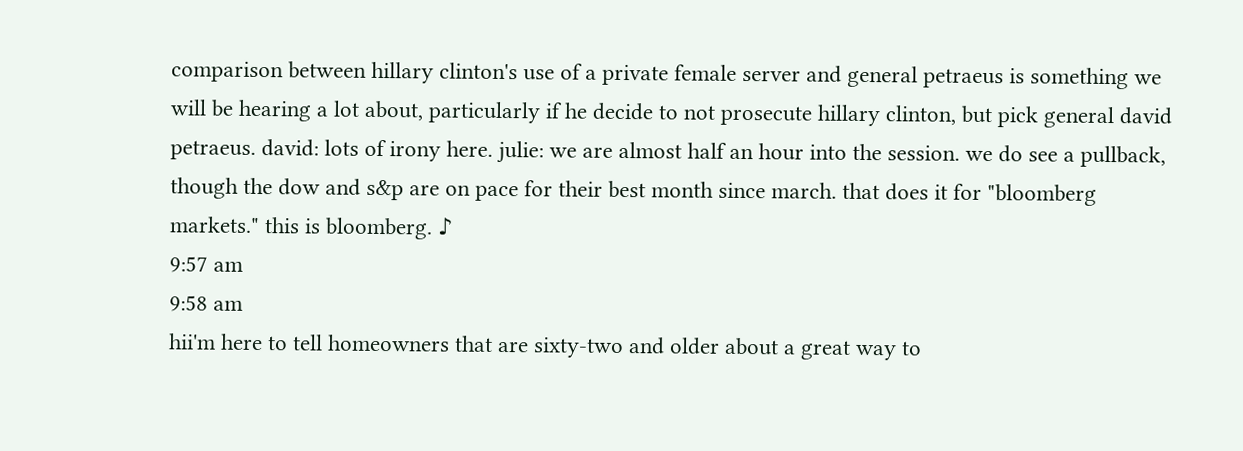comparison between hillary clinton's use of a private female server and general petraeus is something we will be hearing a lot about, particularly if he decide to not prosecute hillary clinton, but pick general david petraeus. david: lots of irony here. julie: we are almost half an hour into the session. we do see a pullback, though the dow and s&p are on pace for their best month since march. that does it for "bloomberg markets." this is bloomberg. ♪
9:57 am
9:58 am
hii'm here to tell homeowners that are sixty-two and older about a great way to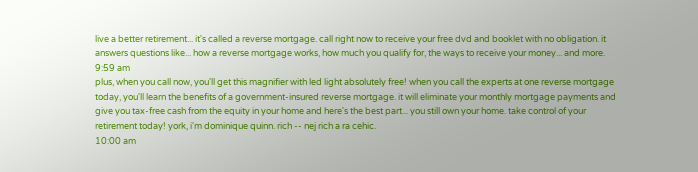live a better retirement... it's called a reverse mortgage. call right now to receive your free dvd and booklet with no obligation. it answers questions like... how a reverse mortgage works, how much you qualify for, the ways to receive your money... and more.
9:59 am
plus, when you call now, you'll get this magnifier with led light absolutely free! when you call the experts at one reverse mortgage today, you'll learn the benefits of a government-insured reverse mortgage. it will eliminate your monthly mortgage payments and give you tax-free cash from the equity in your home and here's the best part... you still own your home. take control of your retirement today! york, i'm dominique quinn. rich -- nej rich a ra cehic.
10:00 am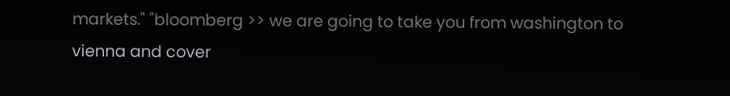markets." "bloomberg >> we are going to take you from washington to vienna and cover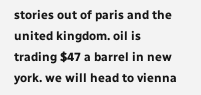stories out of paris and the united kingdom. oil is trading $47 a barrel in new york. we will head to vienna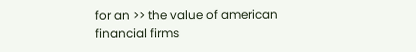for an >> the value of american financial firms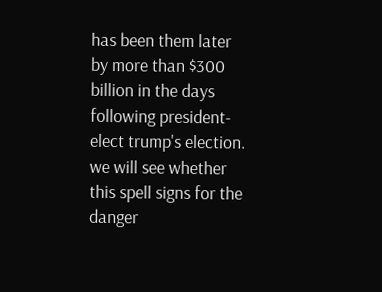has been them later by more than $300 billion in the days following president-elect trump's election. we will see whether this spell signs for the danger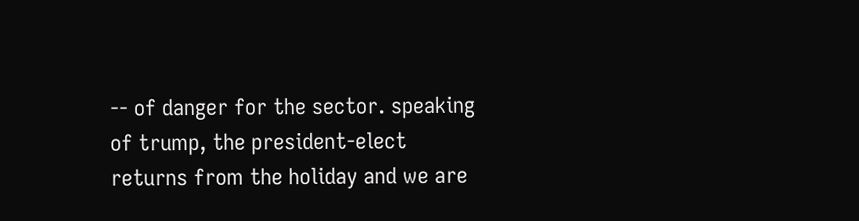-- of danger for the sector. speaking of trump, the president-elect returns from the holiday and we are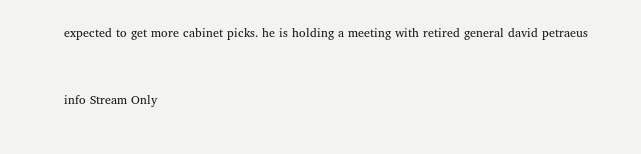expected to get more cabinet picks. he is holding a meeting with retired general david petraeus


info Stream Only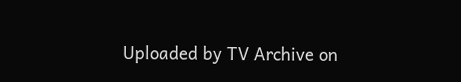Uploaded by TV Archive on